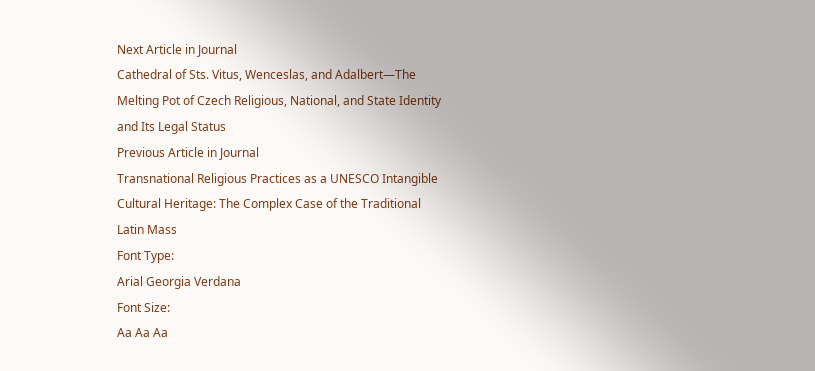Next Article in Journal
Cathedral of Sts. Vitus, Wenceslas, and Adalbert—The Melting Pot of Czech Religious, National, and State Identity and Its Legal Status
Previous Article in Journal
Transnational Religious Practices as a UNESCO Intangible Cultural Heritage: The Complex Case of the Traditional Latin Mass
Font Type:
Arial Georgia Verdana
Font Size:
Aa Aa Aa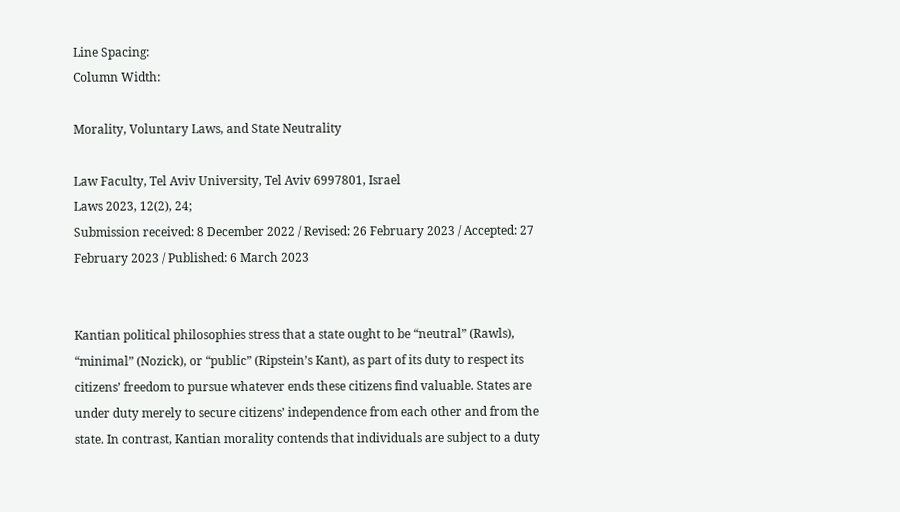Line Spacing:
Column Width:

Morality, Voluntary Laws, and State Neutrality

Law Faculty, Tel Aviv University, Tel Aviv 6997801, Israel
Laws 2023, 12(2), 24;
Submission received: 8 December 2022 / Revised: 26 February 2023 / Accepted: 27 February 2023 / Published: 6 March 2023


Kantian political philosophies stress that a state ought to be “neutral” (Rawls), “minimal” (Nozick), or “public” (Ripstein’s Kant), as part of its duty to respect its citizens’ freedom to pursue whatever ends these citizens find valuable. States are under duty merely to secure citizens’ independence from each other and from the state. In contrast, Kantian morality contends that individuals are subject to a duty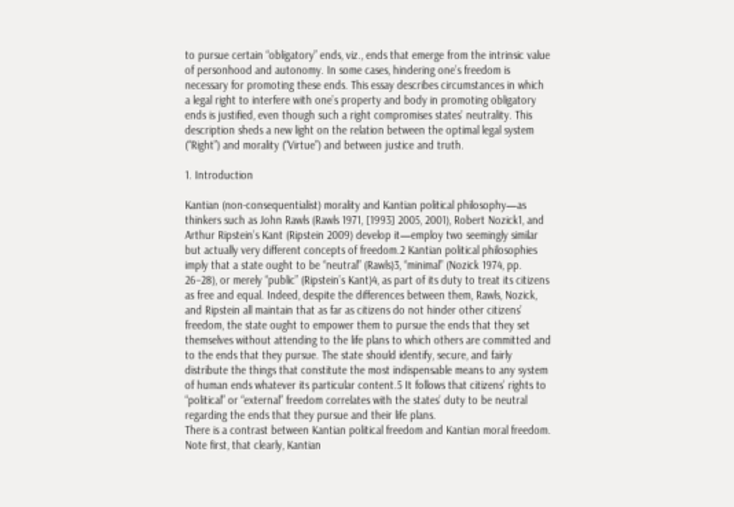to pursue certain “obligatory” ends, viz., ends that emerge from the intrinsic value of personhood and autonomy. In some cases, hindering one’s freedom is necessary for promoting these ends. This essay describes circumstances in which a legal right to interfere with one’s property and body in promoting obligatory ends is justified, even though such a right compromises states’ neutrality. This description sheds a new light on the relation between the optimal legal system (“Right”) and morality (“Virtue”) and between justice and truth.

1. Introduction

Kantian (non-consequentialist) morality and Kantian political philosophy—as thinkers such as John Rawls (Rawls 1971, [1993] 2005, 2001), Robert Nozick1, and Arthur Ripstein’s Kant (Ripstein 2009) develop it—employ two seemingly similar but actually very different concepts of freedom.2 Kantian political philosophies imply that a state ought to be “neutral” (Rawls)3, “minimal” (Nozick 1974, pp. 26–28), or merely “public” (Ripstein’s Kant)4, as part of its duty to treat its citizens as free and equal. Indeed, despite the differences between them, Rawls, Nozick, and Ripstein all maintain that as far as citizens do not hinder other citizens’ freedom, the state ought to empower them to pursue the ends that they set themselves without attending to the life plans to which others are committed and to the ends that they pursue. The state should identify, secure, and fairly distribute the things that constitute the most indispensable means to any system of human ends whatever its particular content.5 It follows that citizens’ rights to “political” or “external” freedom correlates with the states’ duty to be neutral regarding the ends that they pursue and their life plans.
There is a contrast between Kantian political freedom and Kantian moral freedom. Note first, that clearly, Kantian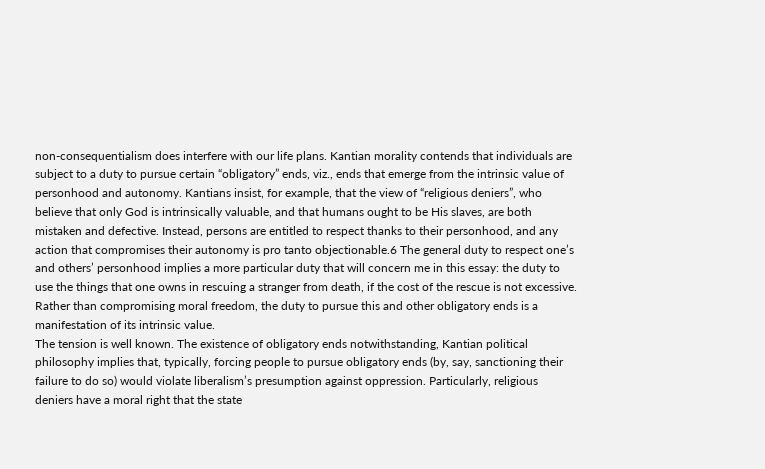non-consequentialism does interfere with our life plans. Kantian morality contends that individuals are subject to a duty to pursue certain “obligatory” ends, viz., ends that emerge from the intrinsic value of personhood and autonomy. Kantians insist, for example, that the view of “religious deniers”, who believe that only God is intrinsically valuable, and that humans ought to be His slaves, are both mistaken and defective. Instead, persons are entitled to respect thanks to their personhood, and any action that compromises their autonomy is pro tanto objectionable.6 The general duty to respect one’s and others’ personhood implies a more particular duty that will concern me in this essay: the duty to use the things that one owns in rescuing a stranger from death, if the cost of the rescue is not excessive. Rather than compromising moral freedom, the duty to pursue this and other obligatory ends is a manifestation of its intrinsic value.
The tension is well known. The existence of obligatory ends notwithstanding, Kantian political philosophy implies that, typically, forcing people to pursue obligatory ends (by, say, sanctioning their failure to do so) would violate liberalism’s presumption against oppression. Particularly, religious deniers have a moral right that the state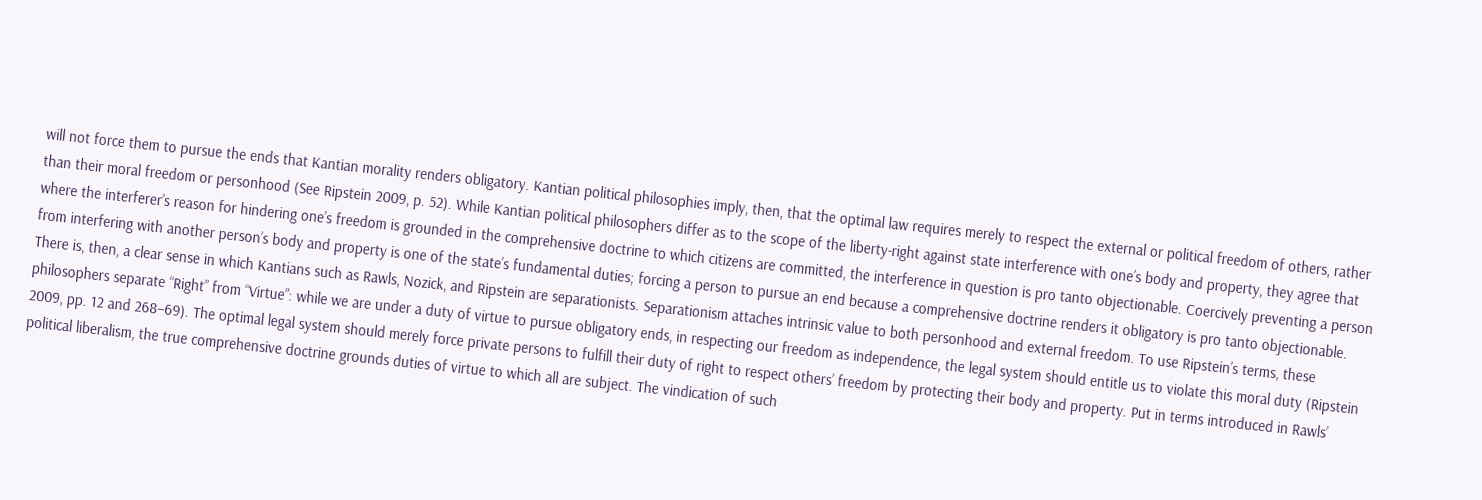will not force them to pursue the ends that Kantian morality renders obligatory. Kantian political philosophies imply, then, that the optimal law requires merely to respect the external or political freedom of others, rather than their moral freedom or personhood (See Ripstein 2009, p. 52). While Kantian political philosophers differ as to the scope of the liberty-right against state interference with one’s body and property, they agree that where the interferer’s reason for hindering one’s freedom is grounded in the comprehensive doctrine to which citizens are committed, the interference in question is pro tanto objectionable. Coercively preventing a person from interfering with another person’s body and property is one of the state’s fundamental duties; forcing a person to pursue an end because a comprehensive doctrine renders it obligatory is pro tanto objectionable.
There is, then, a clear sense in which Kantians such as Rawls, Nozick, and Ripstein are separationists. Separationism attaches intrinsic value to both personhood and external freedom. To use Ripstein’s terms, these philosophers separate “Right” from “Virtue”: while we are under a duty of virtue to pursue obligatory ends, in respecting our freedom as independence, the legal system should entitle us to violate this moral duty (Ripstein 2009, pp. 12 and 268–69). The optimal legal system should merely force private persons to fulfill their duty of right to respect others’ freedom by protecting their body and property. Put in terms introduced in Rawls’ political liberalism, the true comprehensive doctrine grounds duties of virtue to which all are subject. The vindication of such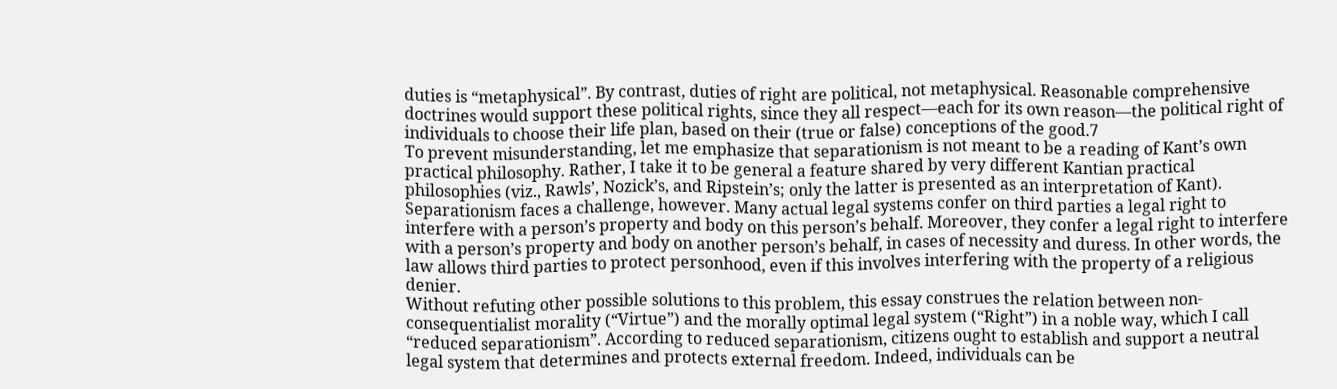duties is “metaphysical”. By contrast, duties of right are political, not metaphysical. Reasonable comprehensive doctrines would support these political rights, since they all respect—each for its own reason—the political right of individuals to choose their life plan, based on their (true or false) conceptions of the good.7
To prevent misunderstanding, let me emphasize that separationism is not meant to be a reading of Kant’s own practical philosophy. Rather, I take it to be general a feature shared by very different Kantian practical philosophies (viz., Rawls’, Nozick’s, and Ripstein’s; only the latter is presented as an interpretation of Kant).
Separationism faces a challenge, however. Many actual legal systems confer on third parties a legal right to interfere with a person’s property and body on this person’s behalf. Moreover, they confer a legal right to interfere with a person’s property and body on another person’s behalf, in cases of necessity and duress. In other words, the law allows third parties to protect personhood, even if this involves interfering with the property of a religious denier.
Without refuting other possible solutions to this problem, this essay construes the relation between non-consequentialist morality (“Virtue”) and the morally optimal legal system (“Right”) in a noble way, which I call “reduced separationism”. According to reduced separationism, citizens ought to establish and support a neutral legal system that determines and protects external freedom. Indeed, individuals can be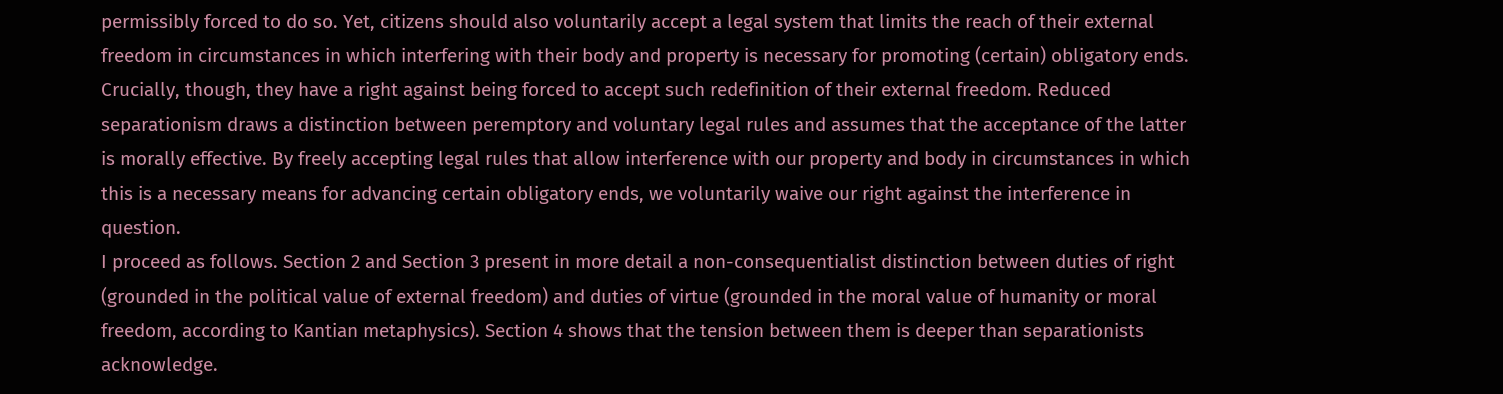permissibly forced to do so. Yet, citizens should also voluntarily accept a legal system that limits the reach of their external freedom in circumstances in which interfering with their body and property is necessary for promoting (certain) obligatory ends. Crucially, though, they have a right against being forced to accept such redefinition of their external freedom. Reduced separationism draws a distinction between peremptory and voluntary legal rules and assumes that the acceptance of the latter is morally effective. By freely accepting legal rules that allow interference with our property and body in circumstances in which this is a necessary means for advancing certain obligatory ends, we voluntarily waive our right against the interference in question.
I proceed as follows. Section 2 and Section 3 present in more detail a non-consequentialist distinction between duties of right (grounded in the political value of external freedom) and duties of virtue (grounded in the moral value of humanity or moral freedom, according to Kantian metaphysics). Section 4 shows that the tension between them is deeper than separationists acknowledge.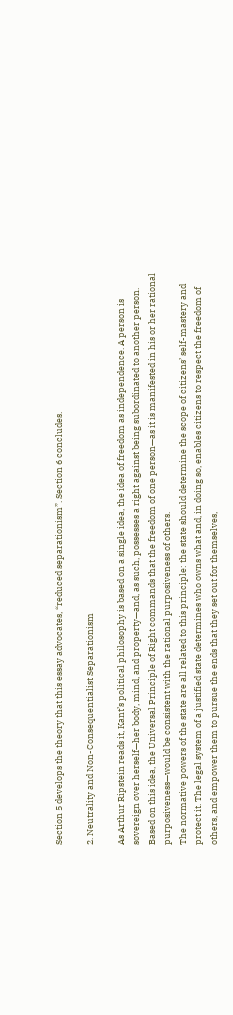Section 5 develops the theory that this essay advocates, “reduced separationism”. Section 6 concludes.

2. Neutrality and Non-Consequentialist Separationism

As Arthur Ripstein reads it, Kant’s political philosophy is based on a single idea, the idea of freedom as independence. A person is sovereign over herself—her body, mind, and property—and, as such, possesses a right against being subordinated to another person. Based on this idea, the Universal Principle of Right commands that the freedom of one person—as it is manifested in his or her rational purposiveness—would be consistent with the rational purposiveness of others.
The normative powers of the state are all related to this principle: the state should determine the scope of citizens’ self-mastery and protect it. The legal system of a justified state determines who owns what and, in doing so, enables citizens to respect the freedom of others, and empower them to pursue the ends that they set out for themselves,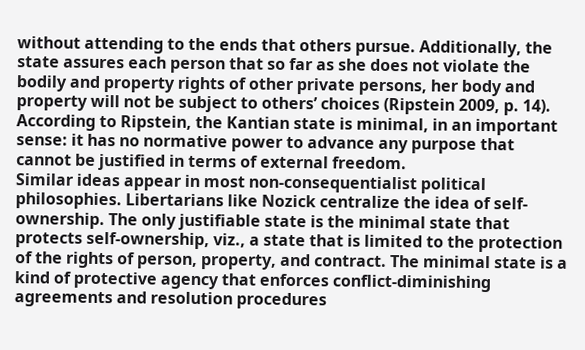without attending to the ends that others pursue. Additionally, the state assures each person that so far as she does not violate the bodily and property rights of other private persons, her body and property will not be subject to others’ choices (Ripstein 2009, p. 14). According to Ripstein, the Kantian state is minimal, in an important sense: it has no normative power to advance any purpose that cannot be justified in terms of external freedom.
Similar ideas appear in most non-consequentialist political philosophies. Libertarians like Nozick centralize the idea of self-ownership. The only justifiable state is the minimal state that protects self-ownership, viz., a state that is limited to the protection of the rights of person, property, and contract. The minimal state is a kind of protective agency that enforces conflict-diminishing agreements and resolution procedures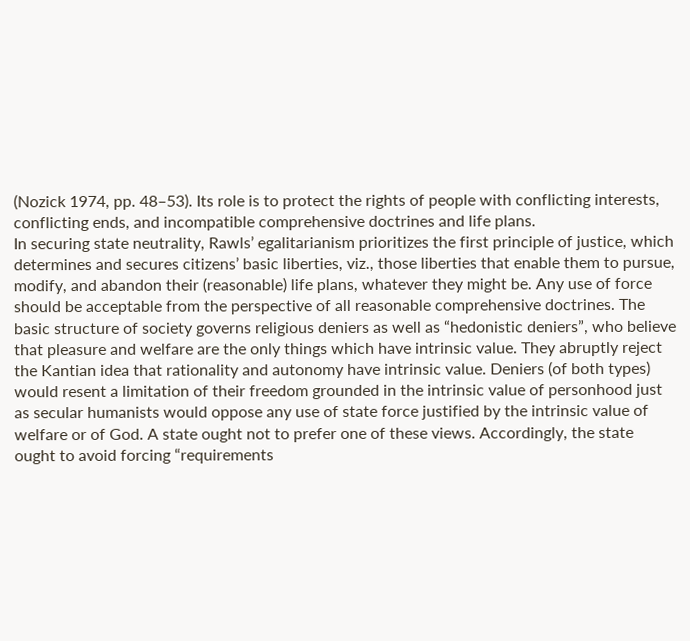(Nozick 1974, pp. 48–53). Its role is to protect the rights of people with conflicting interests, conflicting ends, and incompatible comprehensive doctrines and life plans.
In securing state neutrality, Rawls’ egalitarianism prioritizes the first principle of justice, which determines and secures citizens’ basic liberties, viz., those liberties that enable them to pursue, modify, and abandon their (reasonable) life plans, whatever they might be. Any use of force should be acceptable from the perspective of all reasonable comprehensive doctrines. The basic structure of society governs religious deniers as well as “hedonistic deniers”, who believe that pleasure and welfare are the only things which have intrinsic value. They abruptly reject the Kantian idea that rationality and autonomy have intrinsic value. Deniers (of both types) would resent a limitation of their freedom grounded in the intrinsic value of personhood just as secular humanists would oppose any use of state force justified by the intrinsic value of welfare or of God. A state ought not to prefer one of these views. Accordingly, the state ought to avoid forcing “requirements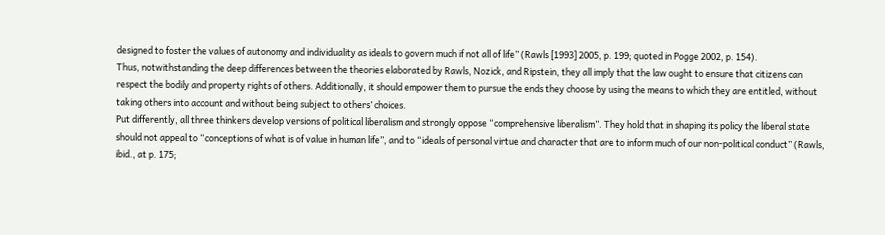designed to foster the values of autonomy and individuality as ideals to govern much if not all of life” (Rawls [1993] 2005, p. 199; quoted in Pogge 2002, p. 154).
Thus, notwithstanding the deep differences between the theories elaborated by Rawls, Nozick, and Ripstein, they all imply that the law ought to ensure that citizens can respect the bodily and property rights of others. Additionally, it should empower them to pursue the ends they choose by using the means to which they are entitled, without taking others into account and without being subject to others’ choices.
Put differently, all three thinkers develop versions of political liberalism and strongly oppose “comprehensive liberalism”. They hold that in shaping its policy the liberal state should not appeal to “conceptions of what is of value in human life”, and to “ideals of personal virtue and character that are to inform much of our non-political conduct” (Rawls, ibid., at p. 175;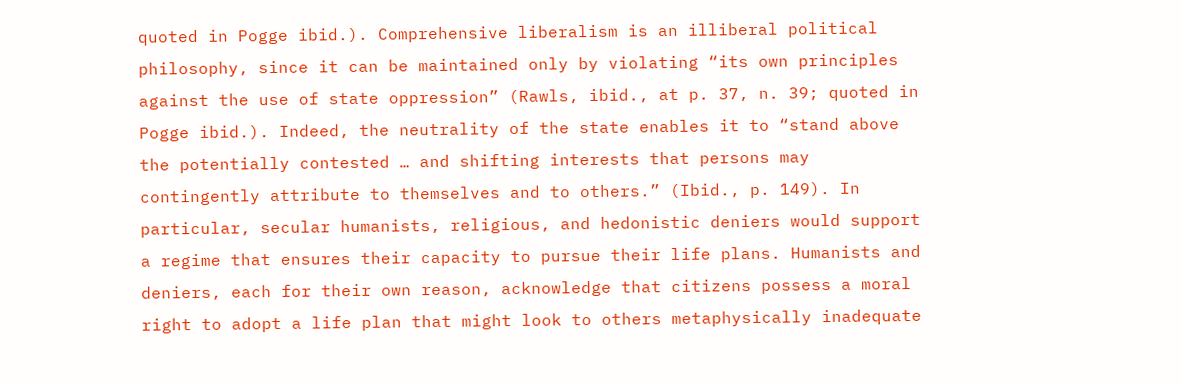quoted in Pogge ibid.). Comprehensive liberalism is an illiberal political philosophy, since it can be maintained only by violating “its own principles against the use of state oppression” (Rawls, ibid., at p. 37, n. 39; quoted in Pogge ibid.). Indeed, the neutrality of the state enables it to “stand above the potentially contested … and shifting interests that persons may contingently attribute to themselves and to others.” (Ibid., p. 149). In particular, secular humanists, religious, and hedonistic deniers would support a regime that ensures their capacity to pursue their life plans. Humanists and deniers, each for their own reason, acknowledge that citizens possess a moral right to adopt a life plan that might look to others metaphysically inadequate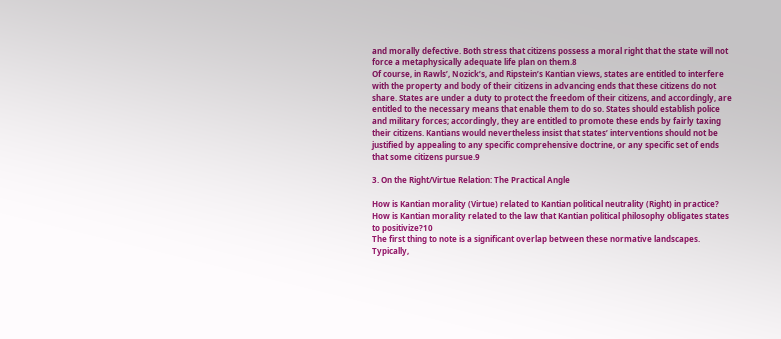and morally defective. Both stress that citizens possess a moral right that the state will not force a metaphysically adequate life plan on them.8
Of course, in Rawls’, Nozick’s, and Ripstein’s Kantian views, states are entitled to interfere with the property and body of their citizens in advancing ends that these citizens do not share. States are under a duty to protect the freedom of their citizens, and accordingly, are entitled to the necessary means that enable them to do so. States should establish police and military forces; accordingly, they are entitled to promote these ends by fairly taxing their citizens. Kantians would nevertheless insist that states’ interventions should not be justified by appealing to any specific comprehensive doctrine, or any specific set of ends that some citizens pursue.9

3. On the Right/Virtue Relation: The Practical Angle

How is Kantian morality (Virtue) related to Kantian political neutrality (Right) in practice? How is Kantian morality related to the law that Kantian political philosophy obligates states to positivize?10
The first thing to note is a significant overlap between these normative landscapes. Typically,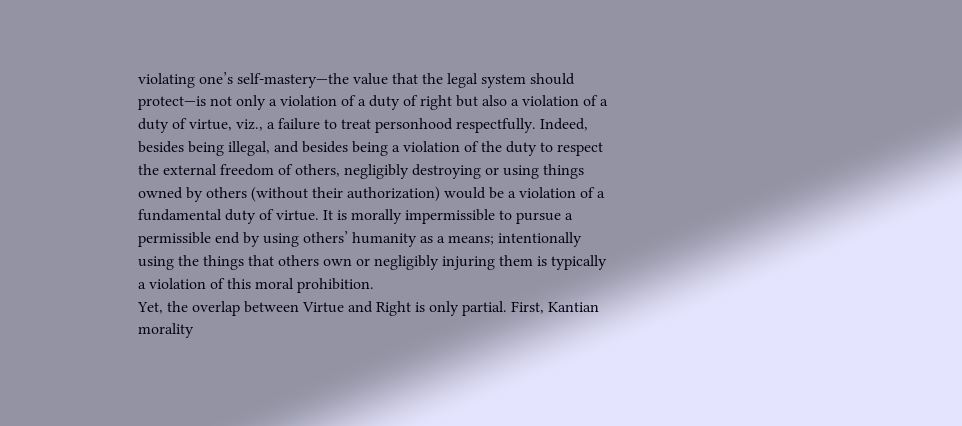violating one’s self-mastery—the value that the legal system should protect—is not only a violation of a duty of right but also a violation of a duty of virtue, viz., a failure to treat personhood respectfully. Indeed, besides being illegal, and besides being a violation of the duty to respect the external freedom of others, negligibly destroying or using things owned by others (without their authorization) would be a violation of a fundamental duty of virtue. It is morally impermissible to pursue a permissible end by using others’ humanity as a means; intentionally using the things that others own or negligibly injuring them is typically a violation of this moral prohibition.
Yet, the overlap between Virtue and Right is only partial. First, Kantian morality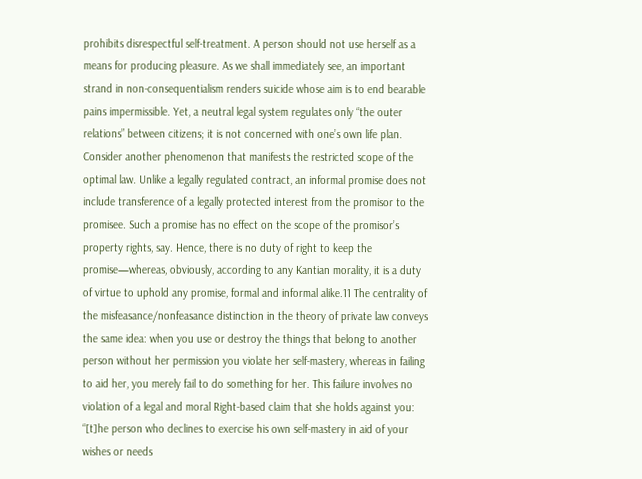prohibits disrespectful self-treatment. A person should not use herself as a means for producing pleasure. As we shall immediately see, an important strand in non-consequentialism renders suicide whose aim is to end bearable pains impermissible. Yet, a neutral legal system regulates only “the outer relations” between citizens; it is not concerned with one’s own life plan.
Consider another phenomenon that manifests the restricted scope of the optimal law. Unlike a legally regulated contract, an informal promise does not include transference of a legally protected interest from the promisor to the promisee. Such a promise has no effect on the scope of the promisor’s property rights, say. Hence, there is no duty of right to keep the promise—whereas, obviously, according to any Kantian morality, it is a duty of virtue to uphold any promise, formal and informal alike.11 The centrality of the misfeasance/nonfeasance distinction in the theory of private law conveys the same idea: when you use or destroy the things that belong to another person without her permission you violate her self-mastery, whereas in failing to aid her, you merely fail to do something for her. This failure involves no violation of a legal and moral Right-based claim that she holds against you: “[t]he person who declines to exercise his own self-mastery in aid of your wishes or needs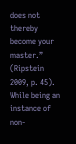does not thereby become your master.” (Ripstein 2009, p. 45). While being an instance of non-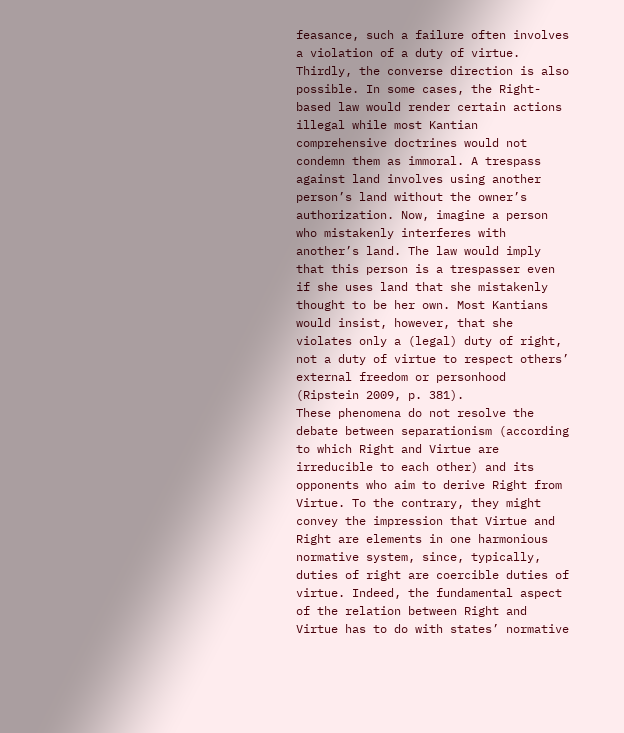feasance, such a failure often involves a violation of a duty of virtue.
Thirdly, the converse direction is also possible. In some cases, the Right-based law would render certain actions illegal while most Kantian comprehensive doctrines would not condemn them as immoral. A trespass against land involves using another person’s land without the owner’s authorization. Now, imagine a person who mistakenly interferes with another’s land. The law would imply that this person is a trespasser even if she uses land that she mistakenly thought to be her own. Most Kantians would insist, however, that she violates only a (legal) duty of right, not a duty of virtue to respect others’ external freedom or personhood (Ripstein 2009, p. 381).
These phenomena do not resolve the debate between separationism (according to which Right and Virtue are irreducible to each other) and its opponents who aim to derive Right from Virtue. To the contrary, they might convey the impression that Virtue and Right are elements in one harmonious normative system, since, typically, duties of right are coercible duties of virtue. Indeed, the fundamental aspect of the relation between Right and Virtue has to do with states’ normative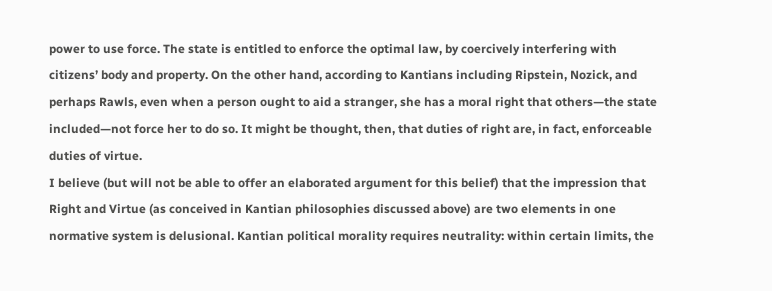power to use force. The state is entitled to enforce the optimal law, by coercively interfering with citizens’ body and property. On the other hand, according to Kantians including Ripstein, Nozick, and perhaps Rawls, even when a person ought to aid a stranger, she has a moral right that others—the state included—not force her to do so. It might be thought, then, that duties of right are, in fact, enforceable duties of virtue.
I believe (but will not be able to offer an elaborated argument for this belief) that the impression that Right and Virtue (as conceived in Kantian philosophies discussed above) are two elements in one normative system is delusional. Kantian political morality requires neutrality: within certain limits, the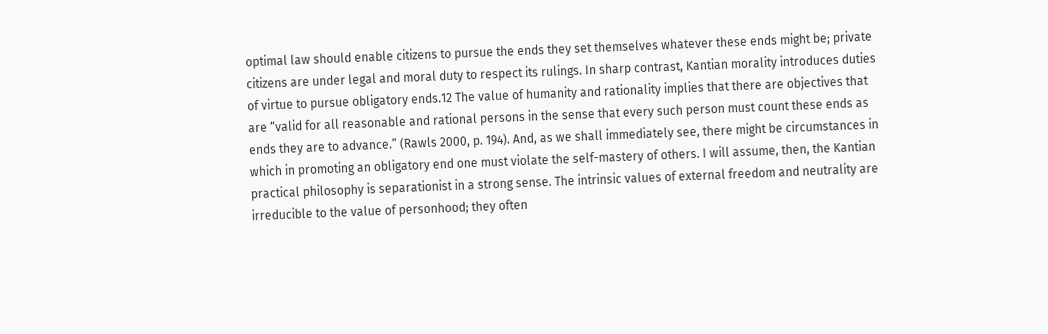optimal law should enable citizens to pursue the ends they set themselves whatever these ends might be; private citizens are under legal and moral duty to respect its rulings. In sharp contrast, Kantian morality introduces duties of virtue to pursue obligatory ends.12 The value of humanity and rationality implies that there are objectives that are “valid for all reasonable and rational persons in the sense that every such person must count these ends as ends they are to advance.” (Rawls 2000, p. 194). And, as we shall immediately see, there might be circumstances in which in promoting an obligatory end one must violate the self-mastery of others. I will assume, then, the Kantian practical philosophy is separationist in a strong sense. The intrinsic values of external freedom and neutrality are irreducible to the value of personhood; they often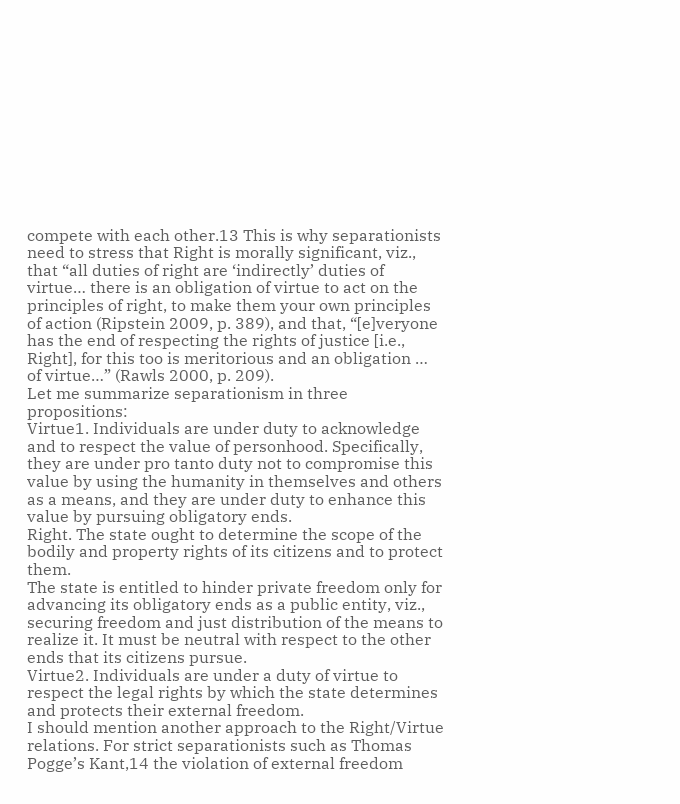compete with each other.13 This is why separationists need to stress that Right is morally significant, viz., that “all duties of right are ‘indirectly’ duties of virtue… there is an obligation of virtue to act on the principles of right, to make them your own principles of action (Ripstein 2009, p. 389), and that, “[e]veryone has the end of respecting the rights of justice [i.e., Right], for this too is meritorious and an obligation … of virtue…” (Rawls 2000, p. 209).
Let me summarize separationism in three propositions:
Virtue1. Individuals are under duty to acknowledge and to respect the value of personhood. Specifically, they are under pro tanto duty not to compromise this value by using the humanity in themselves and others as a means, and they are under duty to enhance this value by pursuing obligatory ends.
Right. The state ought to determine the scope of the bodily and property rights of its citizens and to protect them.
The state is entitled to hinder private freedom only for advancing its obligatory ends as a public entity, viz., securing freedom and just distribution of the means to realize it. It must be neutral with respect to the other ends that its citizens pursue.
Virtue2. Individuals are under a duty of virtue to respect the legal rights by which the state determines and protects their external freedom.
I should mention another approach to the Right/Virtue relations. For strict separationists such as Thomas Pogge’s Kant,14 the violation of external freedom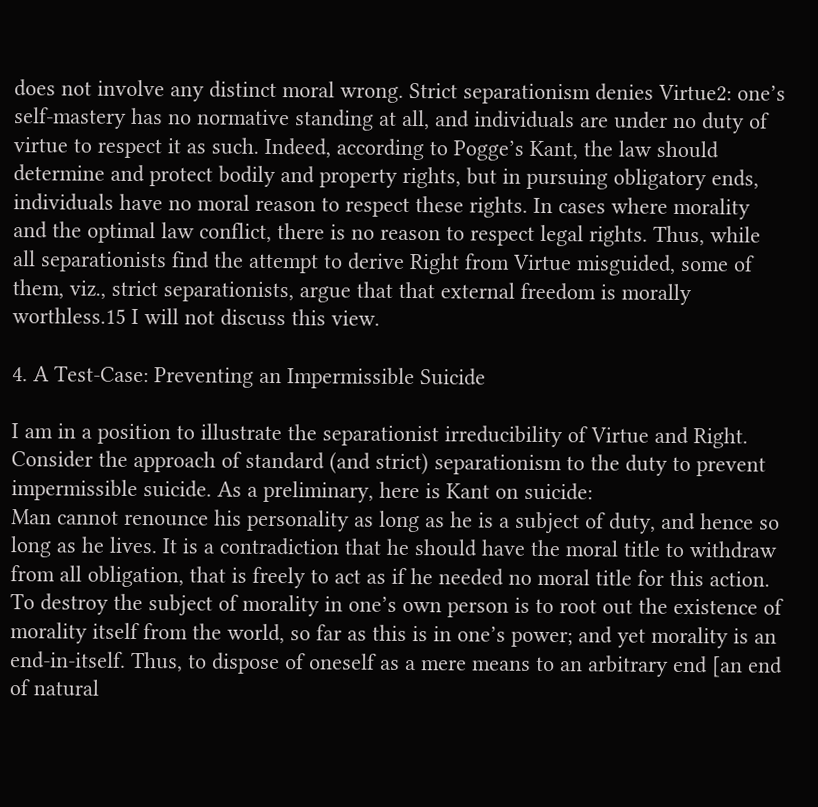does not involve any distinct moral wrong. Strict separationism denies Virtue2: one’s self-mastery has no normative standing at all, and individuals are under no duty of virtue to respect it as such. Indeed, according to Pogge’s Kant, the law should determine and protect bodily and property rights, but in pursuing obligatory ends, individuals have no moral reason to respect these rights. In cases where morality and the optimal law conflict, there is no reason to respect legal rights. Thus, while all separationists find the attempt to derive Right from Virtue misguided, some of them, viz., strict separationists, argue that that external freedom is morally worthless.15 I will not discuss this view.

4. A Test-Case: Preventing an Impermissible Suicide

I am in a position to illustrate the separationist irreducibility of Virtue and Right. Consider the approach of standard (and strict) separationism to the duty to prevent impermissible suicide. As a preliminary, here is Kant on suicide:
Man cannot renounce his personality as long as he is a subject of duty, and hence so long as he lives. It is a contradiction that he should have the moral title to withdraw from all obligation, that is freely to act as if he needed no moral title for this action. To destroy the subject of morality in one’s own person is to root out the existence of morality itself from the world, so far as this is in one’s power; and yet morality is an end-in-itself. Thus, to dispose of oneself as a mere means to an arbitrary end [an end of natural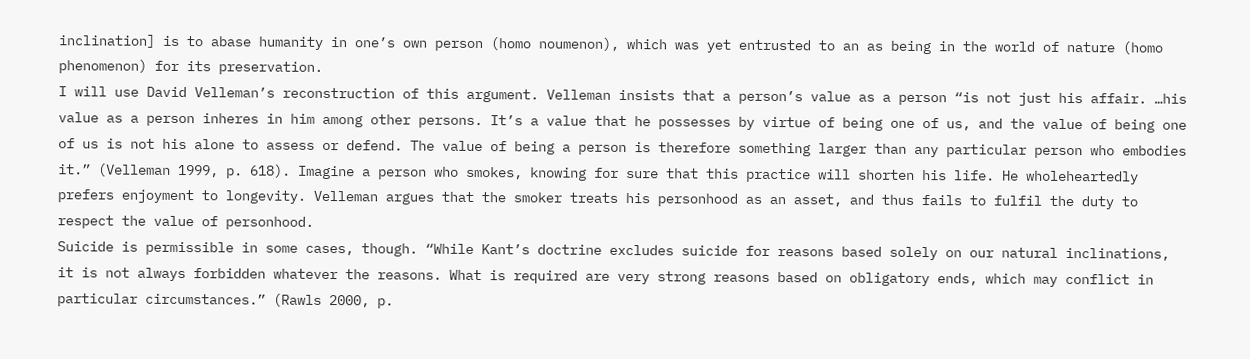inclination] is to abase humanity in one’s own person (homo noumenon), which was yet entrusted to an as being in the world of nature (homo phenomenon) for its preservation.
I will use David Velleman’s reconstruction of this argument. Velleman insists that a person’s value as a person “is not just his affair. …his value as a person inheres in him among other persons. It’s a value that he possesses by virtue of being one of us, and the value of being one of us is not his alone to assess or defend. The value of being a person is therefore something larger than any particular person who embodies it.” (Velleman 1999, p. 618). Imagine a person who smokes, knowing for sure that this practice will shorten his life. He wholeheartedly prefers enjoyment to longevity. Velleman argues that the smoker treats his personhood as an asset, and thus fails to fulfil the duty to respect the value of personhood.
Suicide is permissible in some cases, though. “While Kant’s doctrine excludes suicide for reasons based solely on our natural inclinations, it is not always forbidden whatever the reasons. What is required are very strong reasons based on obligatory ends, which may conflict in particular circumstances.” (Rawls 2000, p.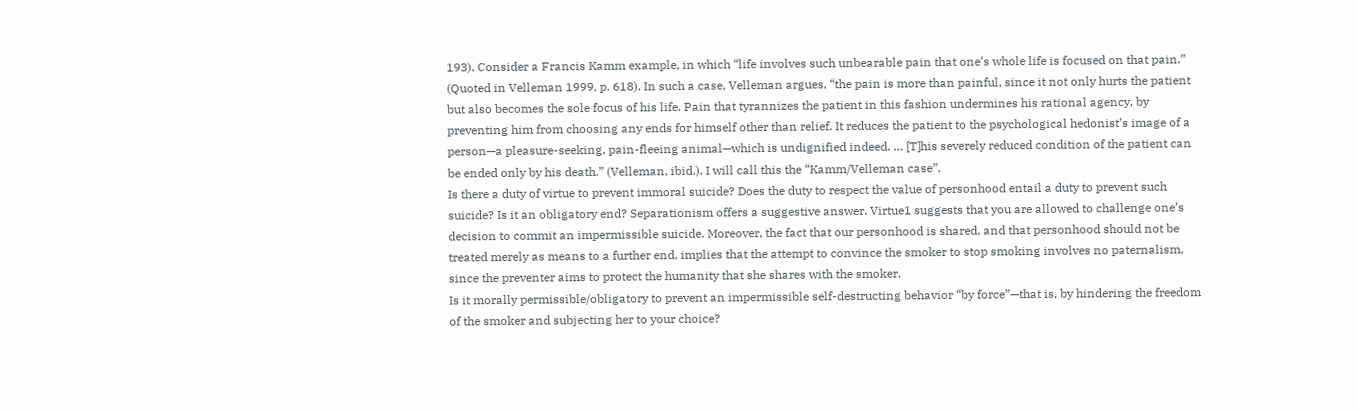193). Consider a Francis Kamm example, in which “life involves such unbearable pain that one’s whole life is focused on that pain.” (Quoted in Velleman 1999, p. 618). In such a case, Velleman argues, “the pain is more than painful, since it not only hurts the patient but also becomes the sole focus of his life. Pain that tyrannizes the patient in this fashion undermines his rational agency, by preventing him from choosing any ends for himself other than relief. It reduces the patient to the psychological hedonist’s image of a person—a pleasure-seeking, pain-fleeing animal—which is undignified indeed. … [T]his severely reduced condition of the patient can be ended only by his death.” (Velleman, ibid.). I will call this the “Kamm/Velleman case”.
Is there a duty of virtue to prevent immoral suicide? Does the duty to respect the value of personhood entail a duty to prevent such suicide? Is it an obligatory end? Separationism offers a suggestive answer. Virtue1 suggests that you are allowed to challenge one’s decision to commit an impermissible suicide. Moreover, the fact that our personhood is shared, and that personhood should not be treated merely as means to a further end, implies that the attempt to convince the smoker to stop smoking involves no paternalism, since the preventer aims to protect the humanity that she shares with the smoker.
Is it morally permissible/obligatory to prevent an impermissible self-destructing behavior “by force”—that is, by hindering the freedom of the smoker and subjecting her to your choice?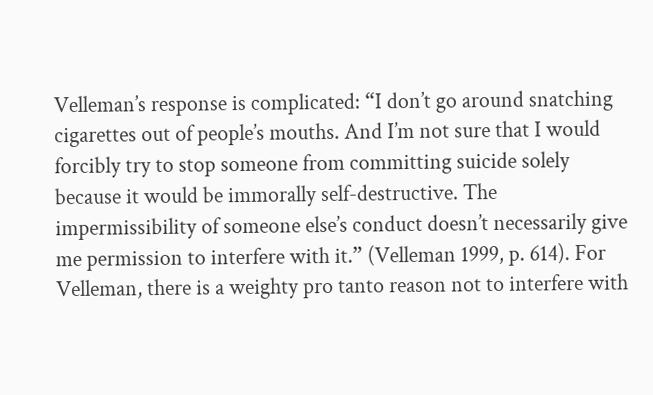Velleman’s response is complicated: “I don’t go around snatching cigarettes out of people’s mouths. And I’m not sure that I would forcibly try to stop someone from committing suicide solely because it would be immorally self-destructive. The impermissibility of someone else’s conduct doesn’t necessarily give me permission to interfere with it.” (Velleman 1999, p. 614). For Velleman, there is a weighty pro tanto reason not to interfere with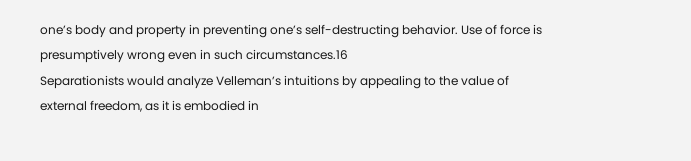one’s body and property in preventing one’s self-destructing behavior. Use of force is presumptively wrong even in such circumstances.16
Separationists would analyze Velleman’s intuitions by appealing to the value of external freedom, as it is embodied in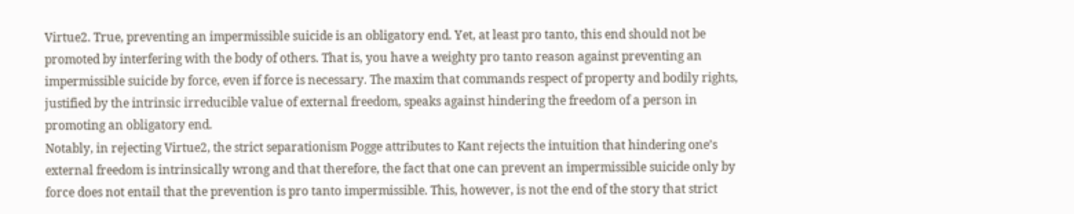Virtue2. True, preventing an impermissible suicide is an obligatory end. Yet, at least pro tanto, this end should not be promoted by interfering with the body of others. That is, you have a weighty pro tanto reason against preventing an impermissible suicide by force, even if force is necessary. The maxim that commands respect of property and bodily rights, justified by the intrinsic irreducible value of external freedom, speaks against hindering the freedom of a person in promoting an obligatory end.
Notably, in rejecting Virtue2, the strict separationism Pogge attributes to Kant rejects the intuition that hindering one’s external freedom is intrinsically wrong and that therefore, the fact that one can prevent an impermissible suicide only by force does not entail that the prevention is pro tanto impermissible. This, however, is not the end of the story that strict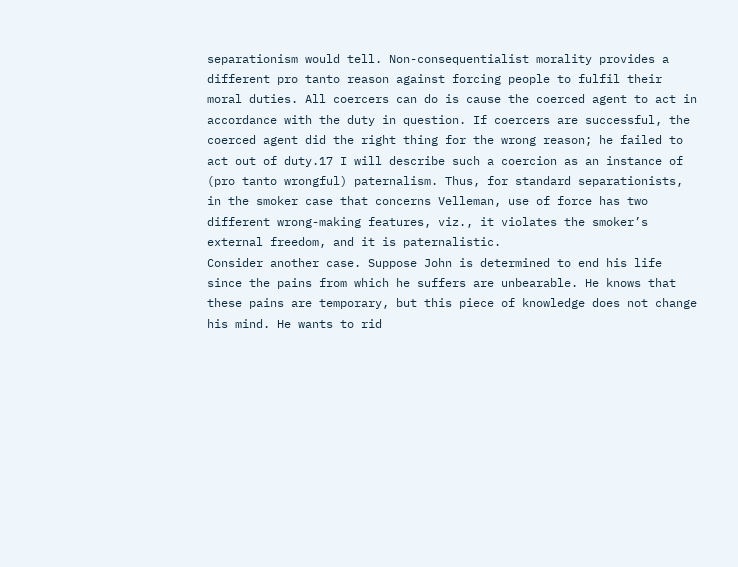separationism would tell. Non-consequentialist morality provides a different pro tanto reason against forcing people to fulfil their moral duties. All coercers can do is cause the coerced agent to act in accordance with the duty in question. If coercers are successful, the coerced agent did the right thing for the wrong reason; he failed to act out of duty.17 I will describe such a coercion as an instance of (pro tanto wrongful) paternalism. Thus, for standard separationists, in the smoker case that concerns Velleman, use of force has two different wrong-making features, viz., it violates the smoker’s external freedom, and it is paternalistic.
Consider another case. Suppose John is determined to end his life since the pains from which he suffers are unbearable. He knows that these pains are temporary, but this piece of knowledge does not change his mind. He wants to rid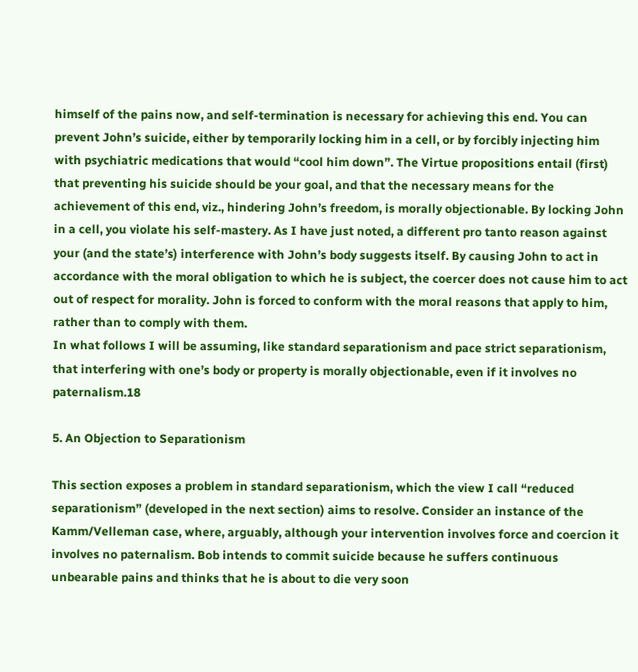himself of the pains now, and self-termination is necessary for achieving this end. You can prevent John’s suicide, either by temporarily locking him in a cell, or by forcibly injecting him with psychiatric medications that would “cool him down”. The Virtue propositions entail (first) that preventing his suicide should be your goal, and that the necessary means for the achievement of this end, viz., hindering John’s freedom, is morally objectionable. By locking John in a cell, you violate his self-mastery. As I have just noted, a different pro tanto reason against your (and the state’s) interference with John’s body suggests itself. By causing John to act in accordance with the moral obligation to which he is subject, the coercer does not cause him to act out of respect for morality. John is forced to conform with the moral reasons that apply to him, rather than to comply with them.
In what follows I will be assuming, like standard separationism and pace strict separationism, that interfering with one’s body or property is morally objectionable, even if it involves no paternalism.18

5. An Objection to Separationism

This section exposes a problem in standard separationism, which the view I call “reduced separationism” (developed in the next section) aims to resolve. Consider an instance of the Kamm/Velleman case, where, arguably, although your intervention involves force and coercion it involves no paternalism. Bob intends to commit suicide because he suffers continuous unbearable pains and thinks that he is about to die very soon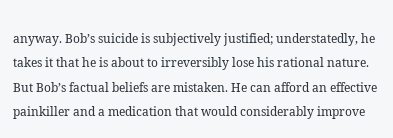anyway. Bob’s suicide is subjectively justified; understatedly, he takes it that he is about to irreversibly lose his rational nature. But Bob’s factual beliefs are mistaken. He can afford an effective painkiller and a medication that would considerably improve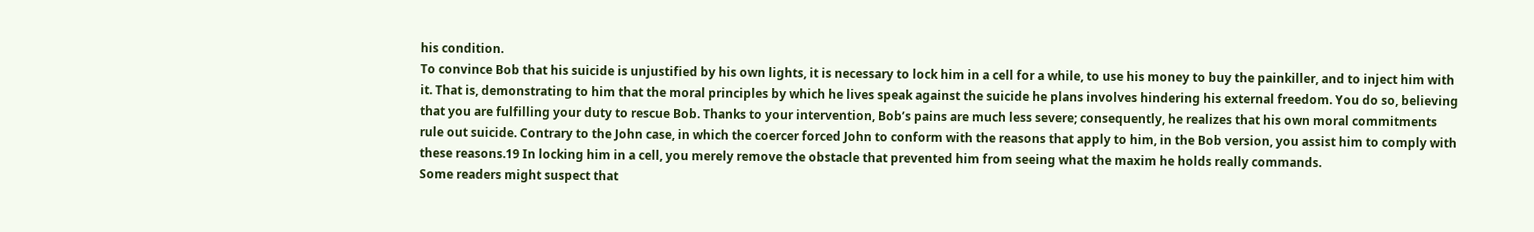his condition.
To convince Bob that his suicide is unjustified by his own lights, it is necessary to lock him in a cell for a while, to use his money to buy the painkiller, and to inject him with it. That is, demonstrating to him that the moral principles by which he lives speak against the suicide he plans involves hindering his external freedom. You do so, believing that you are fulfilling your duty to rescue Bob. Thanks to your intervention, Bob’s pains are much less severe; consequently, he realizes that his own moral commitments rule out suicide. Contrary to the John case, in which the coercer forced John to conform with the reasons that apply to him, in the Bob version, you assist him to comply with these reasons.19 In locking him in a cell, you merely remove the obstacle that prevented him from seeing what the maxim he holds really commands.
Some readers might suspect that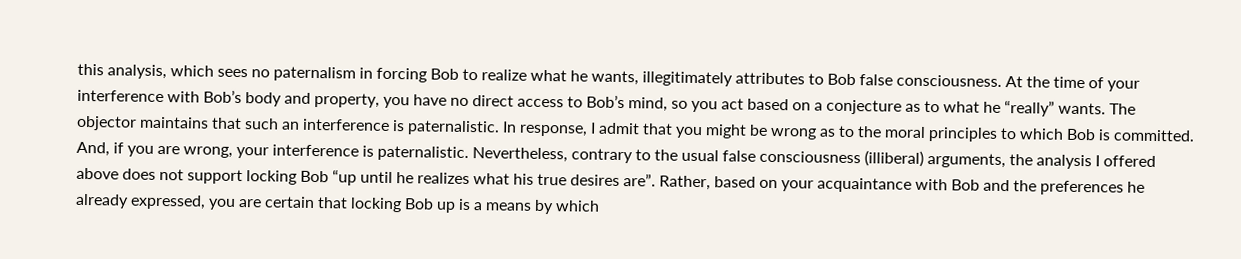this analysis, which sees no paternalism in forcing Bob to realize what he wants, illegitimately attributes to Bob false consciousness. At the time of your interference with Bob’s body and property, you have no direct access to Bob’s mind, so you act based on a conjecture as to what he “really” wants. The objector maintains that such an interference is paternalistic. In response, I admit that you might be wrong as to the moral principles to which Bob is committed. And, if you are wrong, your interference is paternalistic. Nevertheless, contrary to the usual false consciousness (illiberal) arguments, the analysis I offered above does not support locking Bob “up until he realizes what his true desires are”. Rather, based on your acquaintance with Bob and the preferences he already expressed, you are certain that locking Bob up is a means by which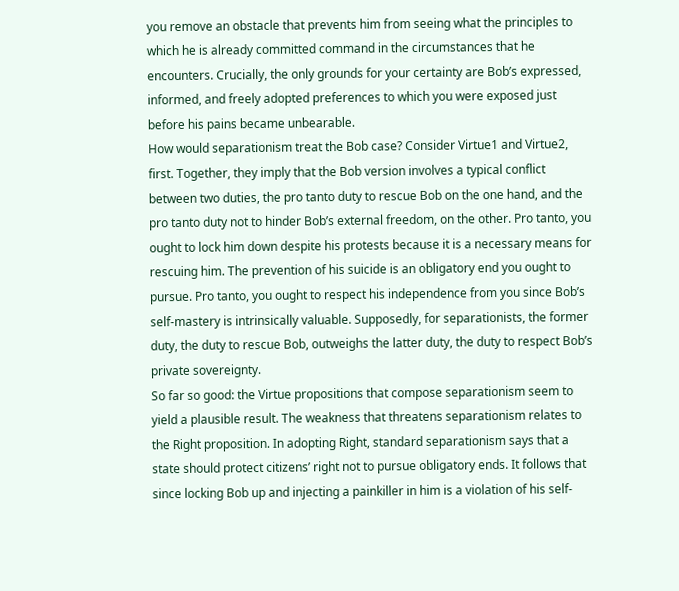you remove an obstacle that prevents him from seeing what the principles to which he is already committed command in the circumstances that he encounters. Crucially, the only grounds for your certainty are Bob’s expressed, informed, and freely adopted preferences to which you were exposed just before his pains became unbearable.
How would separationism treat the Bob case? Consider Virtue1 and Virtue2, first. Together, they imply that the Bob version involves a typical conflict between two duties, the pro tanto duty to rescue Bob on the one hand, and the pro tanto duty not to hinder Bob’s external freedom, on the other. Pro tanto, you ought to lock him down despite his protests because it is a necessary means for rescuing him. The prevention of his suicide is an obligatory end you ought to pursue. Pro tanto, you ought to respect his independence from you since Bob’s self-mastery is intrinsically valuable. Supposedly, for separationists, the former duty, the duty to rescue Bob, outweighs the latter duty, the duty to respect Bob’s private sovereignty.
So far so good: the Virtue propositions that compose separationism seem to yield a plausible result. The weakness that threatens separationism relates to the Right proposition. In adopting Right, standard separationism says that a state should protect citizens’ right not to pursue obligatory ends. It follows that since locking Bob up and injecting a painkiller in him is a violation of his self-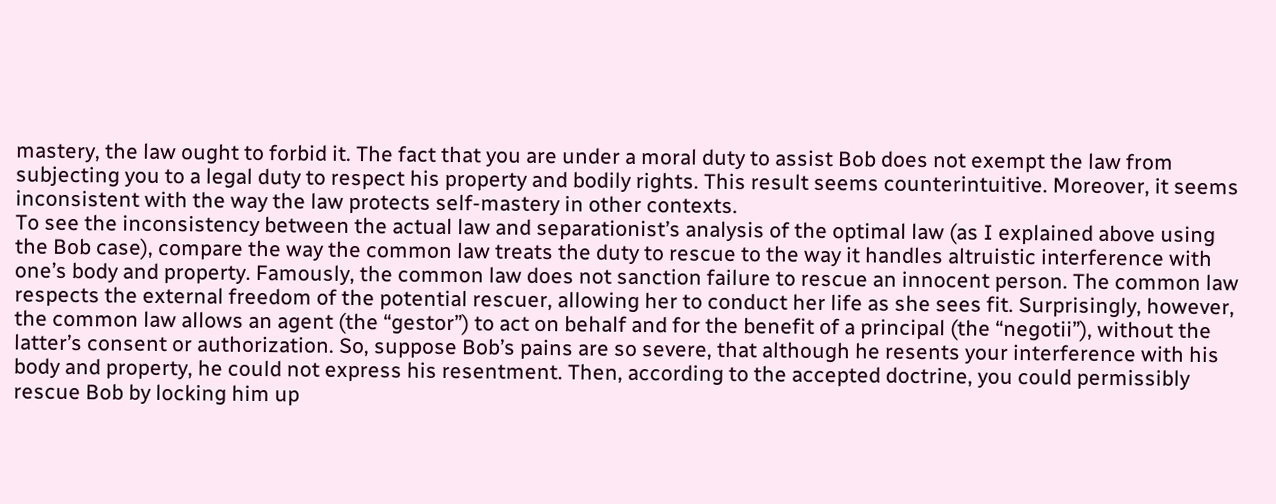mastery, the law ought to forbid it. The fact that you are under a moral duty to assist Bob does not exempt the law from subjecting you to a legal duty to respect his property and bodily rights. This result seems counterintuitive. Moreover, it seems inconsistent with the way the law protects self-mastery in other contexts.
To see the inconsistency between the actual law and separationist’s analysis of the optimal law (as I explained above using the Bob case), compare the way the common law treats the duty to rescue to the way it handles altruistic interference with one’s body and property. Famously, the common law does not sanction failure to rescue an innocent person. The common law respects the external freedom of the potential rescuer, allowing her to conduct her life as she sees fit. Surprisingly, however, the common law allows an agent (the “gestor”) to act on behalf and for the benefit of a principal (the “negotii”), without the latter’s consent or authorization. So, suppose Bob’s pains are so severe, that although he resents your interference with his body and property, he could not express his resentment. Then, according to the accepted doctrine, you could permissibly rescue Bob by locking him up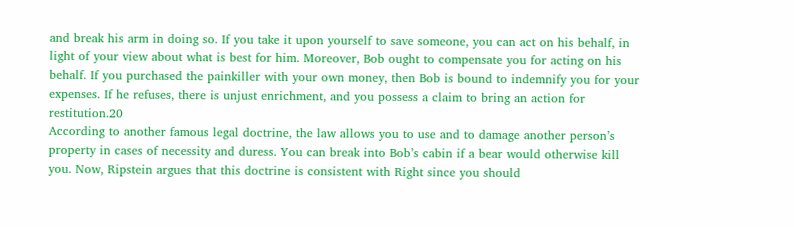and break his arm in doing so. If you take it upon yourself to save someone, you can act on his behalf, in light of your view about what is best for him. Moreover, Bob ought to compensate you for acting on his behalf. If you purchased the painkiller with your own money, then Bob is bound to indemnify you for your expenses. If he refuses, there is unjust enrichment, and you possess a claim to bring an action for restitution.20
According to another famous legal doctrine, the law allows you to use and to damage another person’s property in cases of necessity and duress. You can break into Bob’s cabin if a bear would otherwise kill you. Now, Ripstein argues that this doctrine is consistent with Right since you should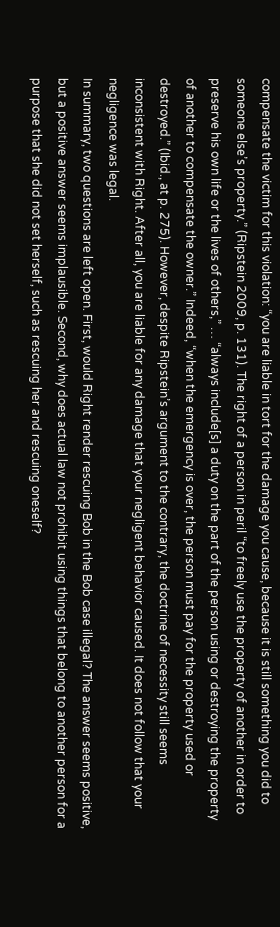compensate the victim for this violation: “you are liable in tort for the damage you cause, because it is still something you did to someone else’s property.” (Ripstein 2009, p. 131). The right of a person in peril “to freely use the property of another in order to preserve his own life or the lives of others,” … “always include[s] a duty on the part of the person using or destroying the property of another to compensate the owner.” Indeed, “when the emergency is over, the person must pay for the property used or destroyed.” (Ibid., at p. 275). However, despite Ripstein’s argument to the contrary, the doctrine of necessity still seems inconsistent with Right. After all, you are liable for any damage that your negligent behavior caused. It does not follow that your negligence was legal.
In summary, two questions are left open. First, would Right render rescuing Bob in the Bob case illegal? The answer seems positive, but a positive answer seems implausible. Second, why does actual law not prohibit using things that belong to another person for a purpose that she did not set herself, such as rescuing her and rescuing oneself?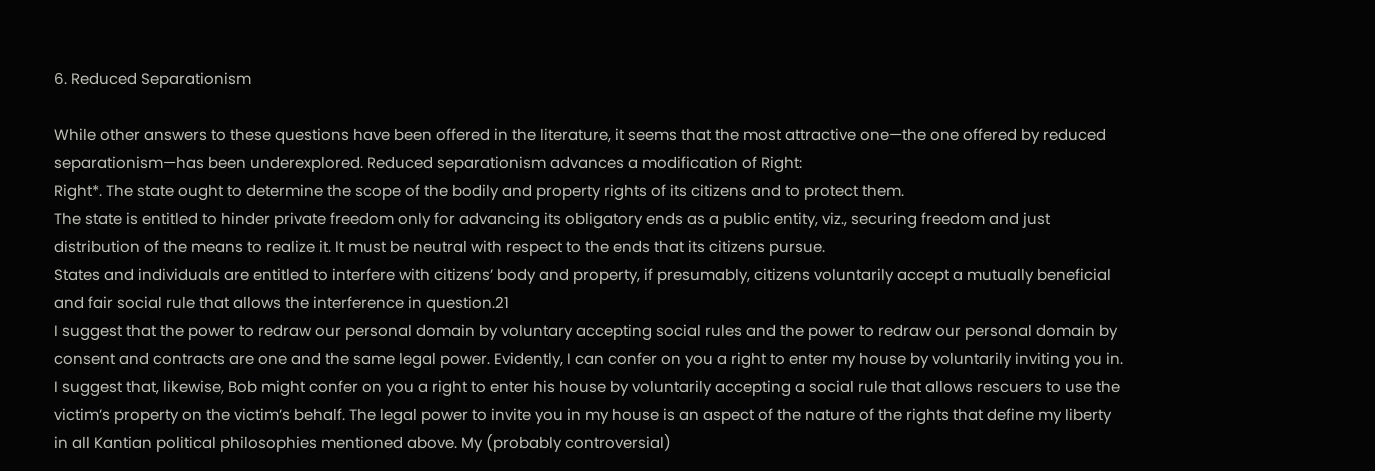6. Reduced Separationism

While other answers to these questions have been offered in the literature, it seems that the most attractive one—the one offered by reduced separationism—has been underexplored. Reduced separationism advances a modification of Right:
Right*. The state ought to determine the scope of the bodily and property rights of its citizens and to protect them.
The state is entitled to hinder private freedom only for advancing its obligatory ends as a public entity, viz., securing freedom and just distribution of the means to realize it. It must be neutral with respect to the ends that its citizens pursue.
States and individuals are entitled to interfere with citizens’ body and property, if presumably, citizens voluntarily accept a mutually beneficial and fair social rule that allows the interference in question.21
I suggest that the power to redraw our personal domain by voluntary accepting social rules and the power to redraw our personal domain by consent and contracts are one and the same legal power. Evidently, I can confer on you a right to enter my house by voluntarily inviting you in. I suggest that, likewise, Bob might confer on you a right to enter his house by voluntarily accepting a social rule that allows rescuers to use the victim’s property on the victim’s behalf. The legal power to invite you in my house is an aspect of the nature of the rights that define my liberty in all Kantian political philosophies mentioned above. My (probably controversial)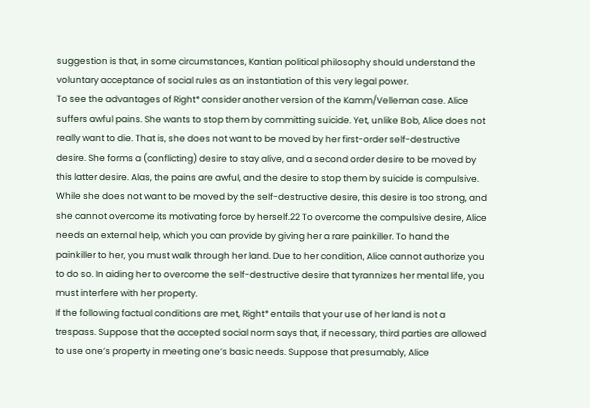suggestion is that, in some circumstances, Kantian political philosophy should understand the voluntary acceptance of social rules as an instantiation of this very legal power.
To see the advantages of Right* consider another version of the Kamm/Velleman case. Alice suffers awful pains. She wants to stop them by committing suicide. Yet, unlike Bob, Alice does not really want to die. That is, she does not want to be moved by her first-order self-destructive desire. She forms a (conflicting) desire to stay alive, and a second order desire to be moved by this latter desire. Alas, the pains are awful, and the desire to stop them by suicide is compulsive. While she does not want to be moved by the self-destructive desire, this desire is too strong, and she cannot overcome its motivating force by herself.22 To overcome the compulsive desire, Alice needs an external help, which you can provide by giving her a rare painkiller. To hand the painkiller to her, you must walk through her land. Due to her condition, Alice cannot authorize you to do so. In aiding her to overcome the self-destructive desire that tyrannizes her mental life, you must interfere with her property.
If the following factual conditions are met, Right* entails that your use of her land is not a trespass. Suppose that the accepted social norm says that, if necessary, third parties are allowed to use one’s property in meeting one’s basic needs. Suppose that presumably, Alice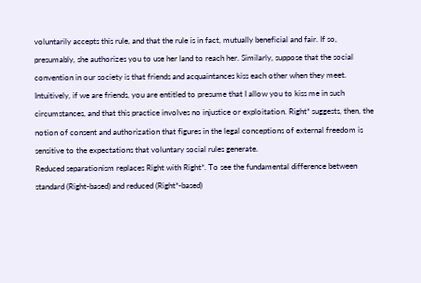voluntarily accepts this rule, and that the rule is in fact, mutually beneficial and fair. If so, presumably, she authorizes you to use her land to reach her. Similarly, suppose that the social convention in our society is that friends and acquaintances kiss each other when they meet. Intuitively, if we are friends, you are entitled to presume that I allow you to kiss me in such circumstances, and that this practice involves no injustice or exploitation. Right* suggests, then, the notion of consent and authorization that figures in the legal conceptions of external freedom is sensitive to the expectations that voluntary social rules generate.
Reduced separationism replaces Right with Right*. To see the fundamental difference between standard (Right-based) and reduced (Right*-based)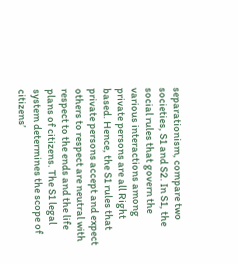separationism, compare two societies, S1 and S2. In S1, the social rules that govern the various interactions among private persons are all Right based. Hence, the S1 rules that private persons accept and expect others to respect are neutral with respect to the ends and the life plans of citizens. The S1 legal system determines the scope of citizens’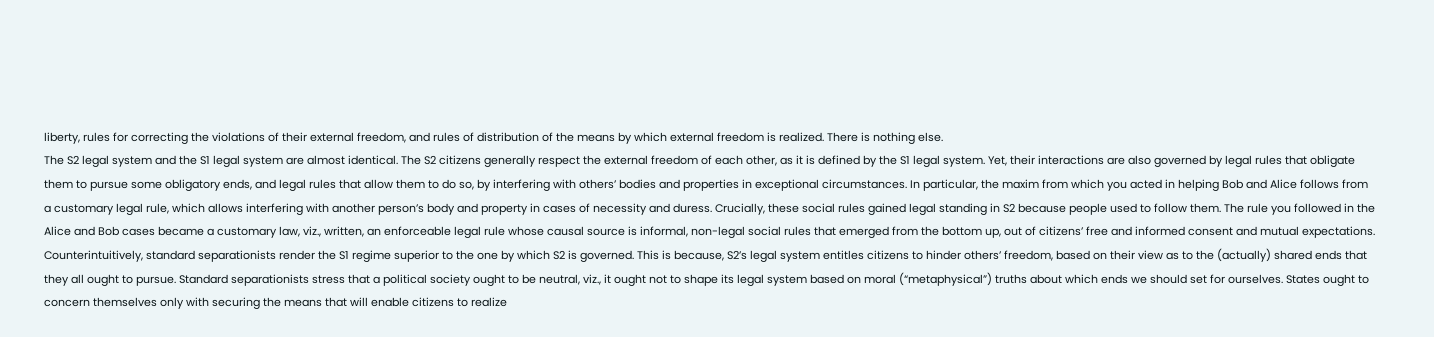liberty, rules for correcting the violations of their external freedom, and rules of distribution of the means by which external freedom is realized. There is nothing else.
The S2 legal system and the S1 legal system are almost identical. The S2 citizens generally respect the external freedom of each other, as it is defined by the S1 legal system. Yet, their interactions are also governed by legal rules that obligate them to pursue some obligatory ends, and legal rules that allow them to do so, by interfering with others’ bodies and properties in exceptional circumstances. In particular, the maxim from which you acted in helping Bob and Alice follows from a customary legal rule, which allows interfering with another person’s body and property in cases of necessity and duress. Crucially, these social rules gained legal standing in S2 because people used to follow them. The rule you followed in the Alice and Bob cases became a customary law, viz., written, an enforceable legal rule whose causal source is informal, non-legal social rules that emerged from the bottom up, out of citizens’ free and informed consent and mutual expectations.
Counterintuitively, standard separationists render the S1 regime superior to the one by which S2 is governed. This is because, S2’s legal system entitles citizens to hinder others’ freedom, based on their view as to the (actually) shared ends that they all ought to pursue. Standard separationists stress that a political society ought to be neutral, viz., it ought not to shape its legal system based on moral (“metaphysical”) truths about which ends we should set for ourselves. States ought to concern themselves only with securing the means that will enable citizens to realize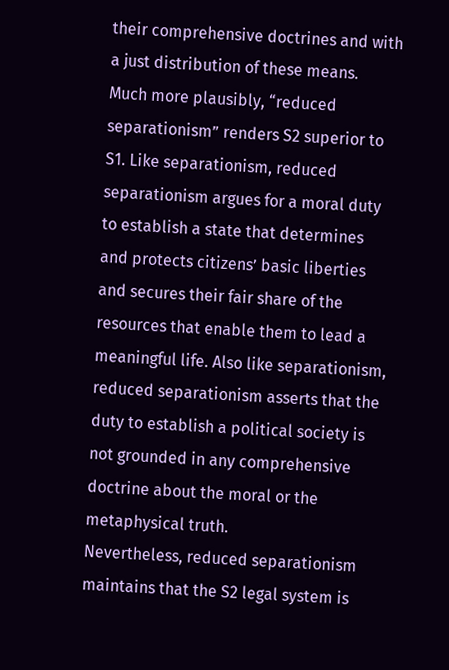their comprehensive doctrines and with a just distribution of these means.
Much more plausibly, “reduced separationism” renders S2 superior to S1. Like separationism, reduced separationism argues for a moral duty to establish a state that determines and protects citizens’ basic liberties and secures their fair share of the resources that enable them to lead a meaningful life. Also like separationism, reduced separationism asserts that the duty to establish a political society is not grounded in any comprehensive doctrine about the moral or the metaphysical truth.
Nevertheless, reduced separationism maintains that the S2 legal system is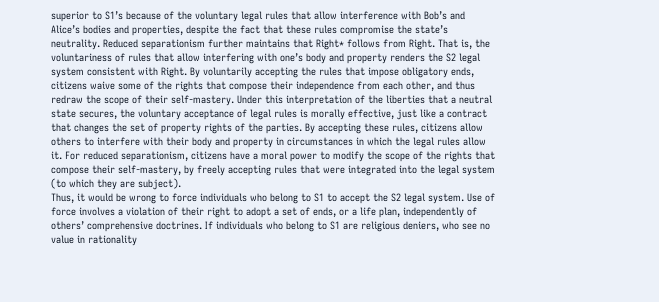superior to S1’s because of the voluntary legal rules that allow interference with Bob’s and Alice’s bodies and properties, despite the fact that these rules compromise the state’s neutrality. Reduced separationism further maintains that Right* follows from Right. That is, the voluntariness of rules that allow interfering with one’s body and property renders the S2 legal system consistent with Right. By voluntarily accepting the rules that impose obligatory ends, citizens waive some of the rights that compose their independence from each other, and thus redraw the scope of their self-mastery. Under this interpretation of the liberties that a neutral state secures, the voluntary acceptance of legal rules is morally effective, just like a contract that changes the set of property rights of the parties. By accepting these rules, citizens allow others to interfere with their body and property in circumstances in which the legal rules allow it. For reduced separationism, citizens have a moral power to modify the scope of the rights that compose their self-mastery, by freely accepting rules that were integrated into the legal system (to which they are subject).
Thus, it would be wrong to force individuals who belong to S1 to accept the S2 legal system. Use of force involves a violation of their right to adopt a set of ends, or a life plan, independently of others’ comprehensive doctrines. If individuals who belong to S1 are religious deniers, who see no value in rationality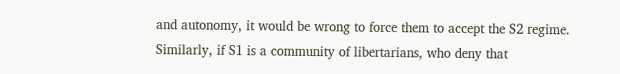and autonomy, it would be wrong to force them to accept the S2 regime. Similarly, if S1 is a community of libertarians, who deny that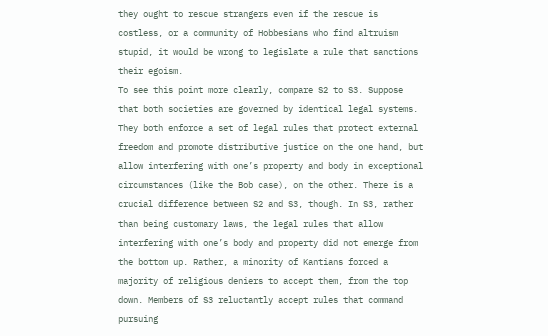they ought to rescue strangers even if the rescue is costless, or a community of Hobbesians who find altruism stupid, it would be wrong to legislate a rule that sanctions their egoism.
To see this point more clearly, compare S2 to S3. Suppose that both societies are governed by identical legal systems. They both enforce a set of legal rules that protect external freedom and promote distributive justice on the one hand, but allow interfering with one’s property and body in exceptional circumstances (like the Bob case), on the other. There is a crucial difference between S2 and S3, though. In S3, rather than being customary laws, the legal rules that allow interfering with one’s body and property did not emerge from the bottom up. Rather, a minority of Kantians forced a majority of religious deniers to accept them, from the top down. Members of S3 reluctantly accept rules that command pursuing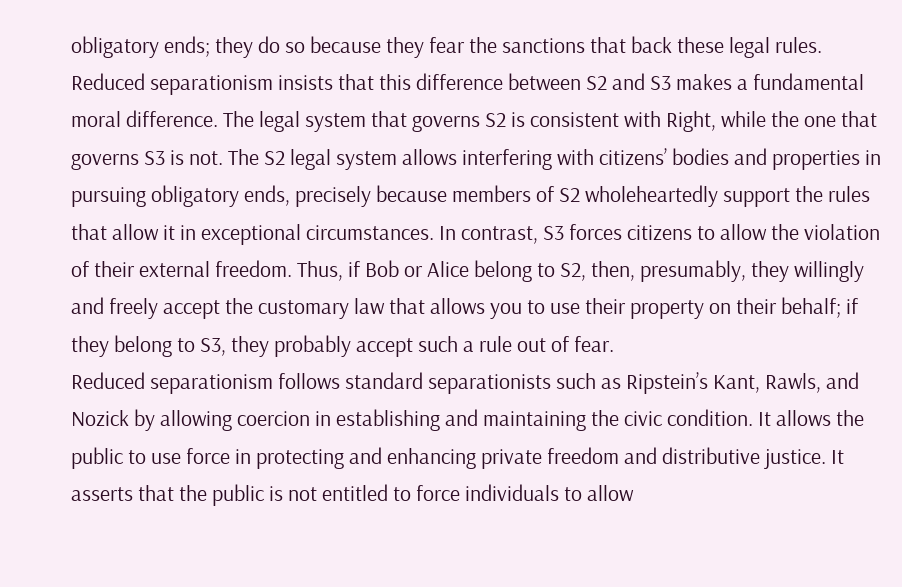obligatory ends; they do so because they fear the sanctions that back these legal rules.
Reduced separationism insists that this difference between S2 and S3 makes a fundamental moral difference. The legal system that governs S2 is consistent with Right, while the one that governs S3 is not. The S2 legal system allows interfering with citizens’ bodies and properties in pursuing obligatory ends, precisely because members of S2 wholeheartedly support the rules that allow it in exceptional circumstances. In contrast, S3 forces citizens to allow the violation of their external freedom. Thus, if Bob or Alice belong to S2, then, presumably, they willingly and freely accept the customary law that allows you to use their property on their behalf; if they belong to S3, they probably accept such a rule out of fear.
Reduced separationism follows standard separationists such as Ripstein’s Kant, Rawls, and Nozick by allowing coercion in establishing and maintaining the civic condition. It allows the public to use force in protecting and enhancing private freedom and distributive justice. It asserts that the public is not entitled to force individuals to allow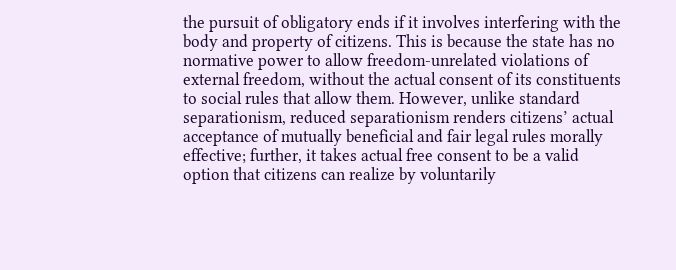the pursuit of obligatory ends if it involves interfering with the body and property of citizens. This is because the state has no normative power to allow freedom-unrelated violations of external freedom, without the actual consent of its constituents to social rules that allow them. However, unlike standard separationism, reduced separationism renders citizens’ actual acceptance of mutually beneficial and fair legal rules morally effective; further, it takes actual free consent to be a valid option that citizens can realize by voluntarily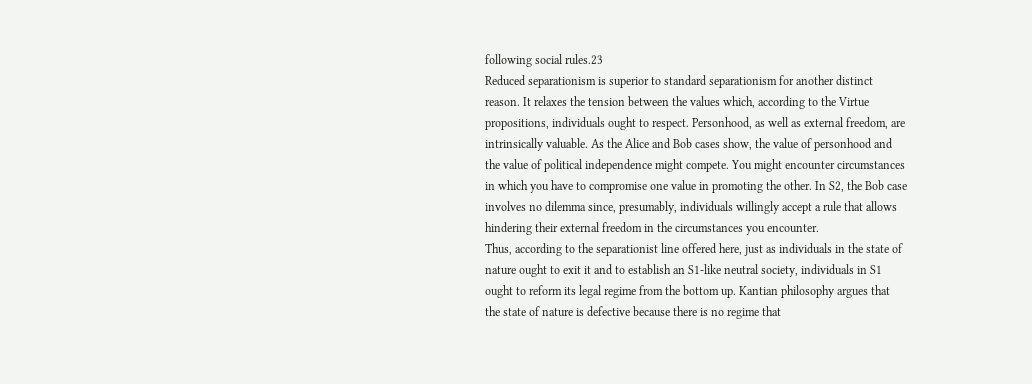following social rules.23
Reduced separationism is superior to standard separationism for another distinct reason. It relaxes the tension between the values which, according to the Virtue propositions, individuals ought to respect. Personhood, as well as external freedom, are intrinsically valuable. As the Alice and Bob cases show, the value of personhood and the value of political independence might compete. You might encounter circumstances in which you have to compromise one value in promoting the other. In S2, the Bob case involves no dilemma since, presumably, individuals willingly accept a rule that allows hindering their external freedom in the circumstances you encounter.
Thus, according to the separationist line offered here, just as individuals in the state of nature ought to exit it and to establish an S1-like neutral society, individuals in S1 ought to reform its legal regime from the bottom up. Kantian philosophy argues that the state of nature is defective because there is no regime that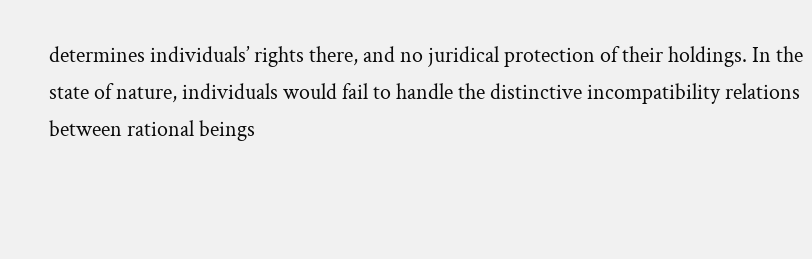determines individuals’ rights there, and no juridical protection of their holdings. In the state of nature, individuals would fail to handle the distinctive incompatibility relations between rational beings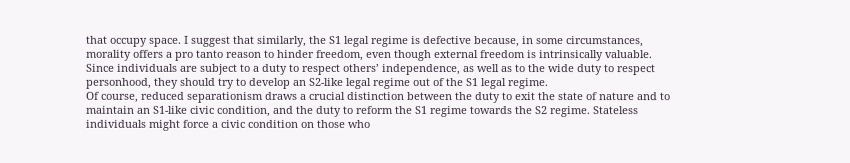that occupy space. I suggest that similarly, the S1 legal regime is defective because, in some circumstances, morality offers a pro tanto reason to hinder freedom, even though external freedom is intrinsically valuable. Since individuals are subject to a duty to respect others’ independence, as well as to the wide duty to respect personhood, they should try to develop an S2-like legal regime out of the S1 legal regime.
Of course, reduced separationism draws a crucial distinction between the duty to exit the state of nature and to maintain an S1-like civic condition, and the duty to reform the S1 regime towards the S2 regime. Stateless individuals might force a civic condition on those who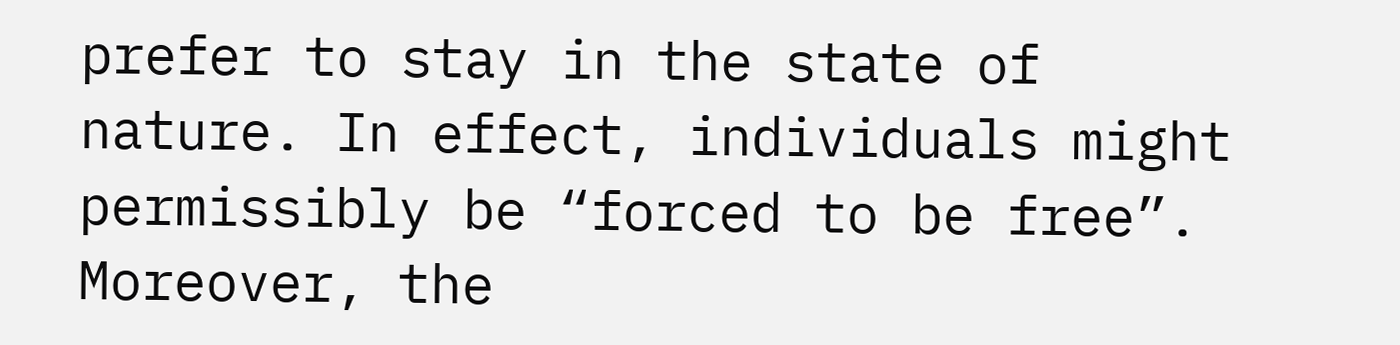prefer to stay in the state of nature. In effect, individuals might permissibly be “forced to be free”. Moreover, the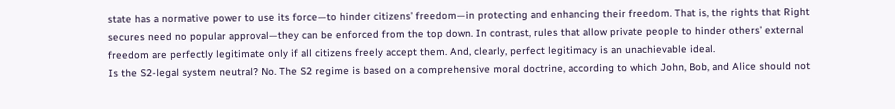state has a normative power to use its force—to hinder citizens’ freedom—in protecting and enhancing their freedom. That is, the rights that Right secures need no popular approval—they can be enforced from the top down. In contrast, rules that allow private people to hinder others’ external freedom are perfectly legitimate only if all citizens freely accept them. And, clearly, perfect legitimacy is an unachievable ideal.
Is the S2-legal system neutral? No. The S2 regime is based on a comprehensive moral doctrine, according to which John, Bob, and Alice should not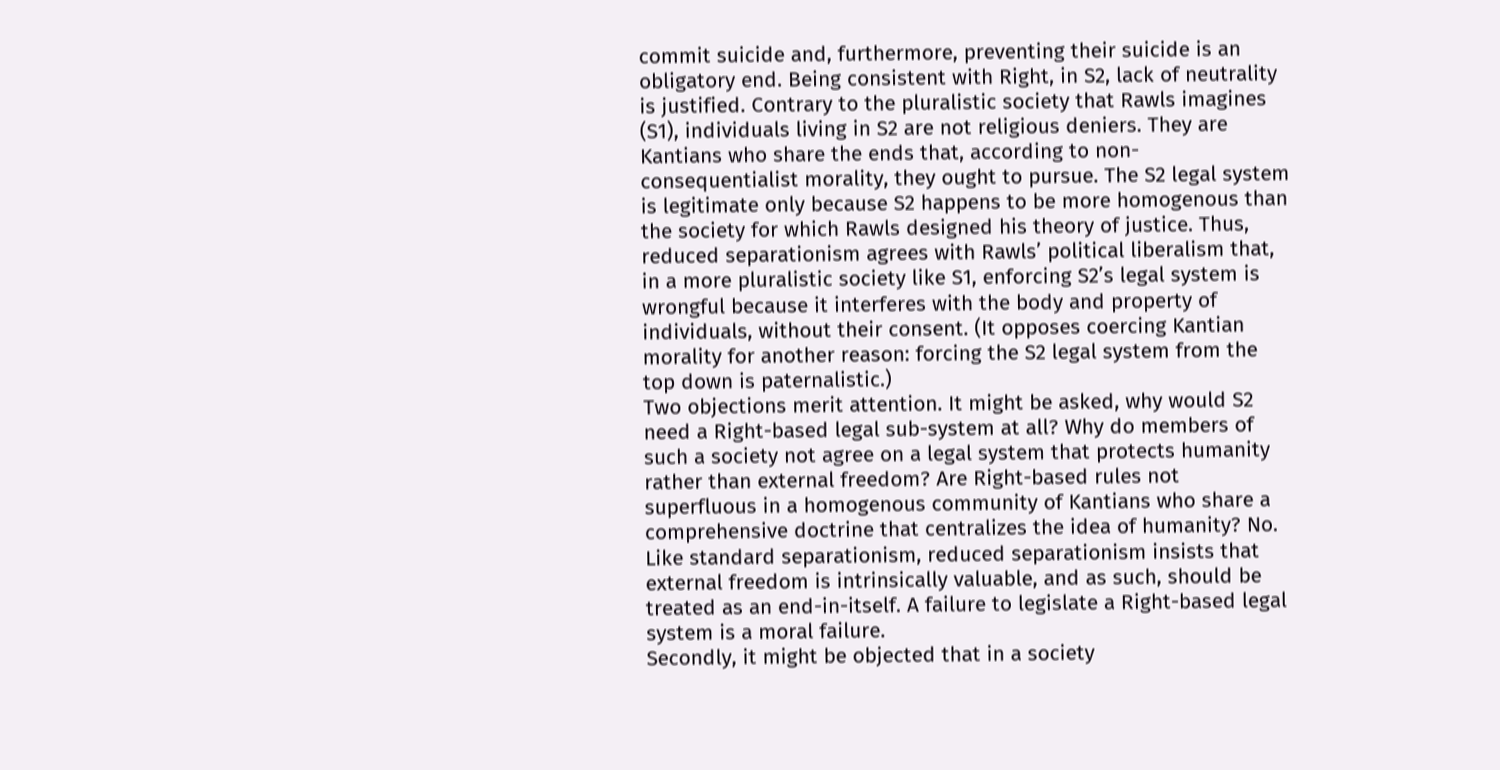commit suicide and, furthermore, preventing their suicide is an obligatory end. Being consistent with Right, in S2, lack of neutrality is justified. Contrary to the pluralistic society that Rawls imagines (S1), individuals living in S2 are not religious deniers. They are Kantians who share the ends that, according to non-consequentialist morality, they ought to pursue. The S2 legal system is legitimate only because S2 happens to be more homogenous than the society for which Rawls designed his theory of justice. Thus, reduced separationism agrees with Rawls’ political liberalism that, in a more pluralistic society like S1, enforcing S2’s legal system is wrongful because it interferes with the body and property of individuals, without their consent. (It opposes coercing Kantian morality for another reason: forcing the S2 legal system from the top down is paternalistic.)
Two objections merit attention. It might be asked, why would S2 need a Right-based legal sub-system at all? Why do members of such a society not agree on a legal system that protects humanity rather than external freedom? Are Right-based rules not superfluous in a homogenous community of Kantians who share a comprehensive doctrine that centralizes the idea of humanity? No. Like standard separationism, reduced separationism insists that external freedom is intrinsically valuable, and as such, should be treated as an end-in-itself. A failure to legislate a Right-based legal system is a moral failure.
Secondly, it might be objected that in a society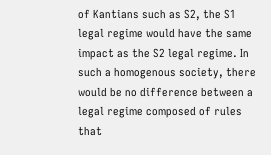of Kantians such as S2, the S1 legal regime would have the same impact as the S2 legal regime. In such a homogenous society, there would be no difference between a legal regime composed of rules that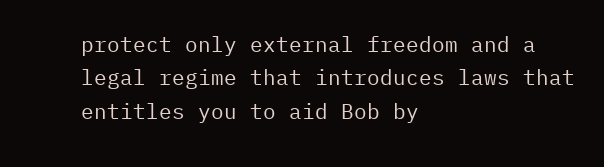protect only external freedom and a legal regime that introduces laws that entitles you to aid Bob by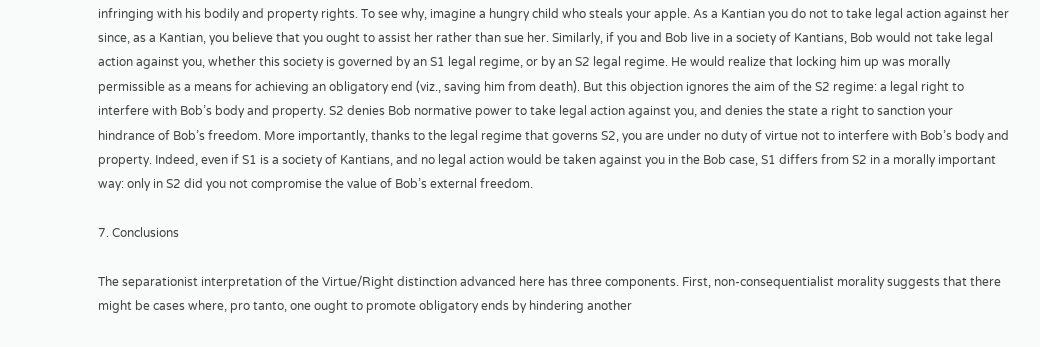infringing with his bodily and property rights. To see why, imagine a hungry child who steals your apple. As a Kantian you do not to take legal action against her since, as a Kantian, you believe that you ought to assist her rather than sue her. Similarly, if you and Bob live in a society of Kantians, Bob would not take legal action against you, whether this society is governed by an S1 legal regime, or by an S2 legal regime. He would realize that locking him up was morally permissible as a means for achieving an obligatory end (viz., saving him from death). But this objection ignores the aim of the S2 regime: a legal right to interfere with Bob’s body and property. S2 denies Bob normative power to take legal action against you, and denies the state a right to sanction your hindrance of Bob’s freedom. More importantly, thanks to the legal regime that governs S2, you are under no duty of virtue not to interfere with Bob’s body and property. Indeed, even if S1 is a society of Kantians, and no legal action would be taken against you in the Bob case, S1 differs from S2 in a morally important way: only in S2 did you not compromise the value of Bob’s external freedom.

7. Conclusions

The separationist interpretation of the Virtue/Right distinction advanced here has three components. First, non-consequentialist morality suggests that there might be cases where, pro tanto, one ought to promote obligatory ends by hindering another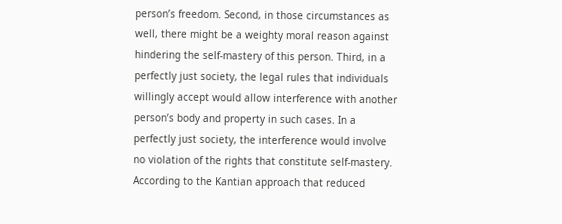person’s freedom. Second, in those circumstances as well, there might be a weighty moral reason against hindering the self-mastery of this person. Third, in a perfectly just society, the legal rules that individuals willingly accept would allow interference with another person’s body and property in such cases. In a perfectly just society, the interference would involve no violation of the rights that constitute self-mastery.
According to the Kantian approach that reduced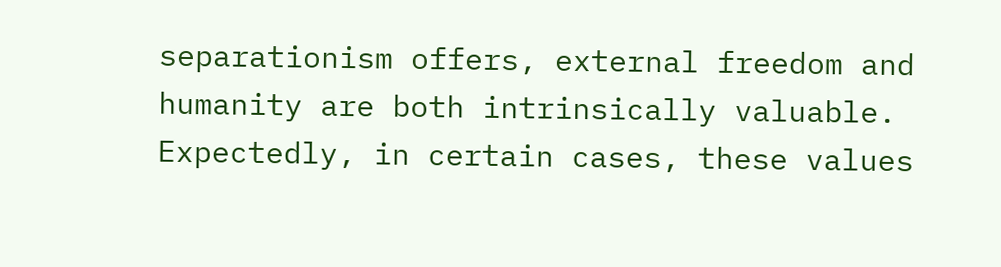separationism offers, external freedom and humanity are both intrinsically valuable. Expectedly, in certain cases, these values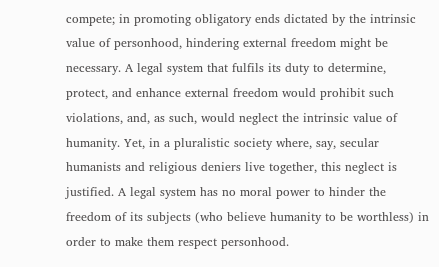compete; in promoting obligatory ends dictated by the intrinsic value of personhood, hindering external freedom might be necessary. A legal system that fulfils its duty to determine, protect, and enhance external freedom would prohibit such violations, and, as such, would neglect the intrinsic value of humanity. Yet, in a pluralistic society where, say, secular humanists and religious deniers live together, this neglect is justified. A legal system has no moral power to hinder the freedom of its subjects (who believe humanity to be worthless) in order to make them respect personhood.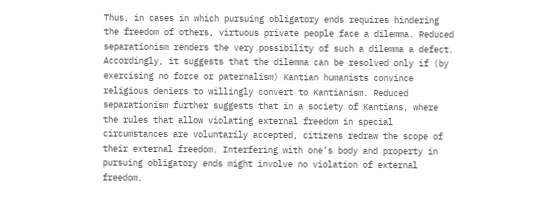Thus, in cases in which pursuing obligatory ends requires hindering the freedom of others, virtuous private people face a dilemma. Reduced separationism renders the very possibility of such a dilemma a defect. Accordingly, it suggests that the dilemma can be resolved only if (by exercising no force or paternalism) Kantian humanists convince religious deniers to willingly convert to Kantianism. Reduced separationism further suggests that in a society of Kantians, where the rules that allow violating external freedom in special circumstances are voluntarily accepted, citizens redraw the scope of their external freedom. Interfering with one’s body and property in pursuing obligatory ends might involve no violation of external freedom.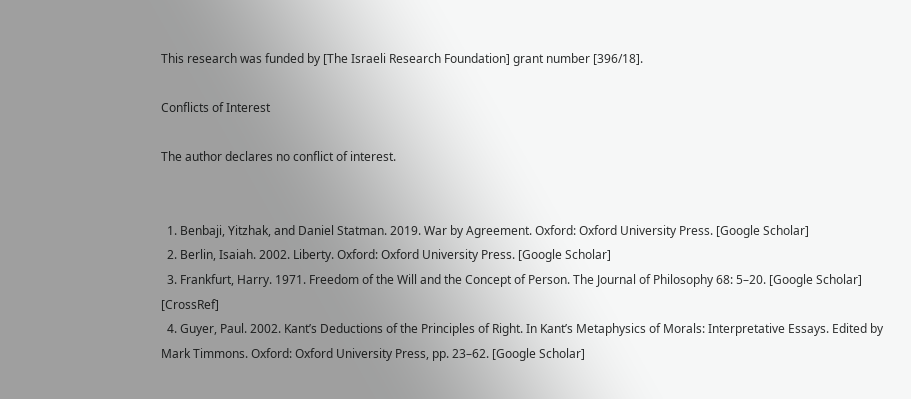This research was funded by [The Israeli Research Foundation] grant number [396/18].

Conflicts of Interest

The author declares no conflict of interest.


  1. Benbaji, Yitzhak, and Daniel Statman. 2019. War by Agreement. Oxford: Oxford University Press. [Google Scholar]
  2. Berlin, Isaiah. 2002. Liberty. Oxford: Oxford University Press. [Google Scholar]
  3. Frankfurt, Harry. 1971. Freedom of the Will and the Concept of Person. The Journal of Philosophy 68: 5–20. [Google Scholar] [CrossRef]
  4. Guyer, Paul. 2002. Kant’s Deductions of the Principles of Right. In Kant’s Metaphysics of Morals: Interpretative Essays. Edited by Mark Timmons. Oxford: Oxford University Press, pp. 23–62. [Google Scholar]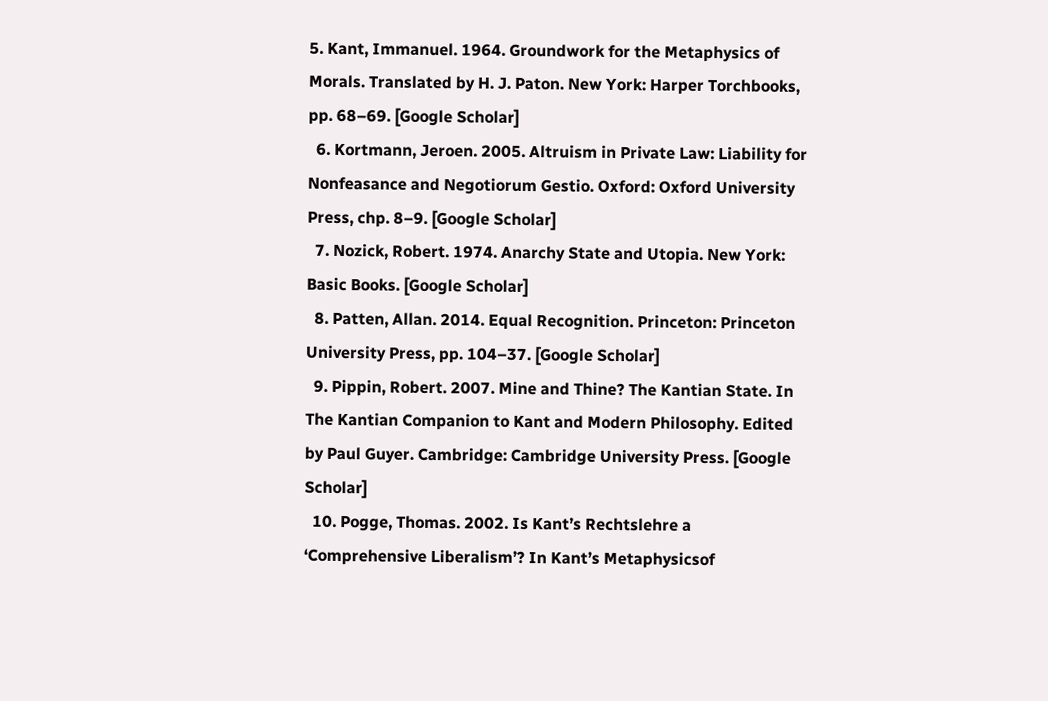5. Kant, Immanuel. 1964. Groundwork for the Metaphysics of Morals. Translated by H. J. Paton. New York: Harper Torchbooks, pp. 68–69. [Google Scholar]
  6. Kortmann, Jeroen. 2005. Altruism in Private Law: Liability for Nonfeasance and Negotiorum Gestio. Oxford: Oxford University Press, chp. 8–9. [Google Scholar]
  7. Nozick, Robert. 1974. Anarchy State and Utopia. New York: Basic Books. [Google Scholar]
  8. Patten, Allan. 2014. Equal Recognition. Princeton: Princeton University Press, pp. 104–37. [Google Scholar]
  9. Pippin, Robert. 2007. Mine and Thine? The Kantian State. In The Kantian Companion to Kant and Modern Philosophy. Edited by Paul Guyer. Cambridge: Cambridge University Press. [Google Scholar]
  10. Pogge, Thomas. 2002. Is Kant’s Rechtslehre a ‘Comprehensive Liberalism’? In Kant’s Metaphysicsof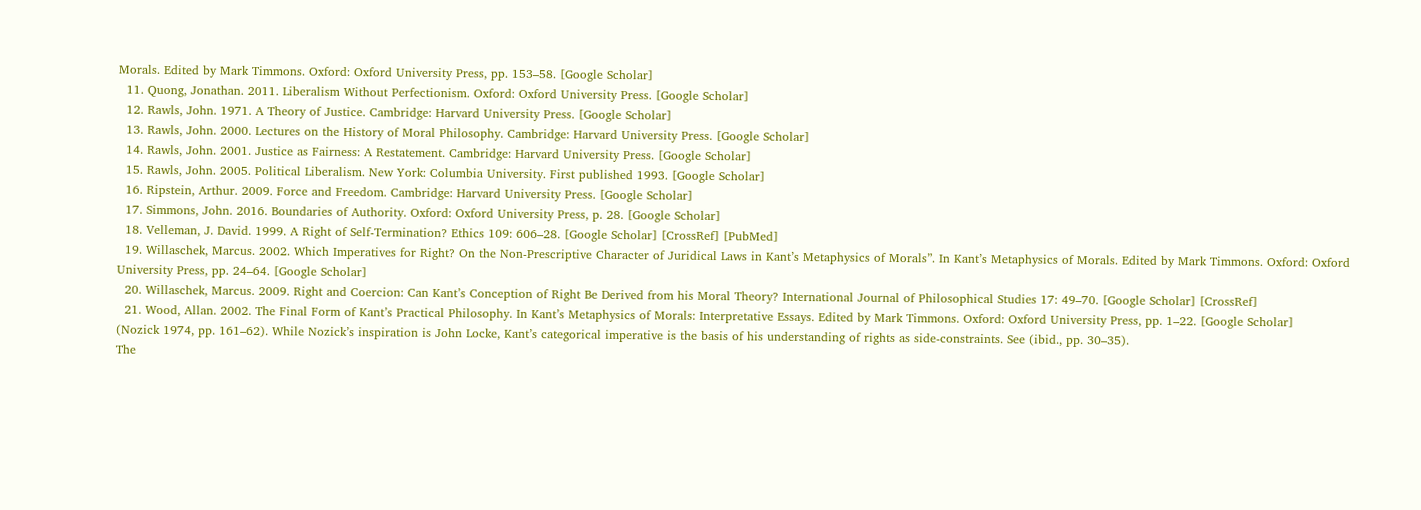Morals. Edited by Mark Timmons. Oxford: Oxford University Press, pp. 153–58. [Google Scholar]
  11. Quong, Jonathan. 2011. Liberalism Without Perfectionism. Oxford: Oxford University Press. [Google Scholar]
  12. Rawls, John. 1971. A Theory of Justice. Cambridge: Harvard University Press. [Google Scholar]
  13. Rawls, John. 2000. Lectures on the History of Moral Philosophy. Cambridge: Harvard University Press. [Google Scholar]
  14. Rawls, John. 2001. Justice as Fairness: A Restatement. Cambridge: Harvard University Press. [Google Scholar]
  15. Rawls, John. 2005. Political Liberalism. New York: Columbia University. First published 1993. [Google Scholar]
  16. Ripstein, Arthur. 2009. Force and Freedom. Cambridge: Harvard University Press. [Google Scholar]
  17. Simmons, John. 2016. Boundaries of Authority. Oxford: Oxford University Press, p. 28. [Google Scholar]
  18. Velleman, J. David. 1999. A Right of Self-Termination? Ethics 109: 606–28. [Google Scholar] [CrossRef] [PubMed]
  19. Willaschek, Marcus. 2002. Which Imperatives for Right? On the Non-Prescriptive Character of Juridical Laws in Kant’s Metaphysics of Morals”. In Kant’s Metaphysics of Morals. Edited by Mark Timmons. Oxford: Oxford University Press, pp. 24–64. [Google Scholar]
  20. Willaschek, Marcus. 2009. Right and Coercion: Can Kant’s Conception of Right Be Derived from his Moral Theory? International Journal of Philosophical Studies 17: 49–70. [Google Scholar] [CrossRef]
  21. Wood, Allan. 2002. The Final Form of Kant’s Practical Philosophy. In Kant’s Metaphysics of Morals: Interpretative Essays. Edited by Mark Timmons. Oxford: Oxford University Press, pp. 1–22. [Google Scholar]
(Nozick 1974, pp. 161–62). While Nozick’s inspiration is John Locke, Kant’s categorical imperative is the basis of his understanding of rights as side-constraints. See (ibid., pp. 30–35).
The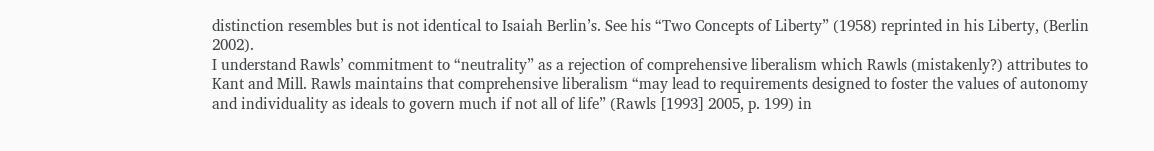distinction resembles but is not identical to Isaiah Berlin’s. See his “Two Concepts of Liberty” (1958) reprinted in his Liberty, (Berlin 2002).
I understand Rawls’ commitment to “neutrality” as a rejection of comprehensive liberalism which Rawls (mistakenly?) attributes to Kant and Mill. Rawls maintains that comprehensive liberalism “may lead to requirements designed to foster the values of autonomy and individuality as ideals to govern much if not all of life” (Rawls [1993] 2005, p. 199) in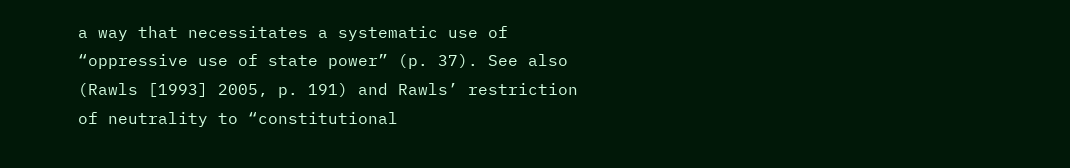a way that necessitates a systematic use of “oppressive use of state power” (p. 37). See also (Rawls [1993] 2005, p. 191) and Rawls’ restriction of neutrality to “constitutional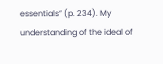essentials” (p. 234). My understanding of the ideal of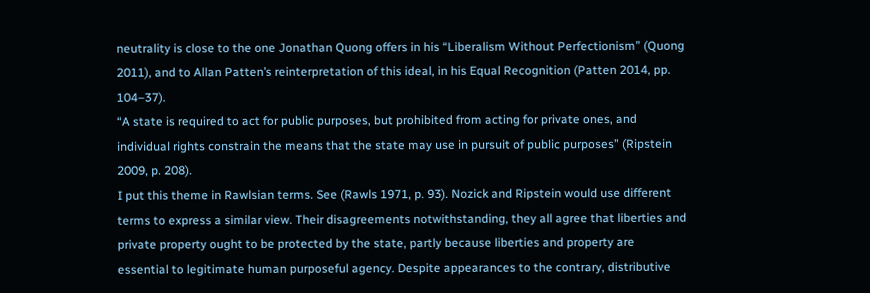neutrality is close to the one Jonathan Quong offers in his “Liberalism Without Perfectionism” (Quong 2011), and to Allan Patten’s reinterpretation of this ideal, in his Equal Recognition (Patten 2014, pp. 104–37).
“A state is required to act for public purposes, but prohibited from acting for private ones, and individual rights constrain the means that the state may use in pursuit of public purposes” (Ripstein 2009, p. 208).
I put this theme in Rawlsian terms. See (Rawls 1971, p. 93). Nozick and Ripstein would use different terms to express a similar view. Their disagreements notwithstanding, they all agree that liberties and private property ought to be protected by the state, partly because liberties and property are essential to legitimate human purposeful agency. Despite appearances to the contrary, distributive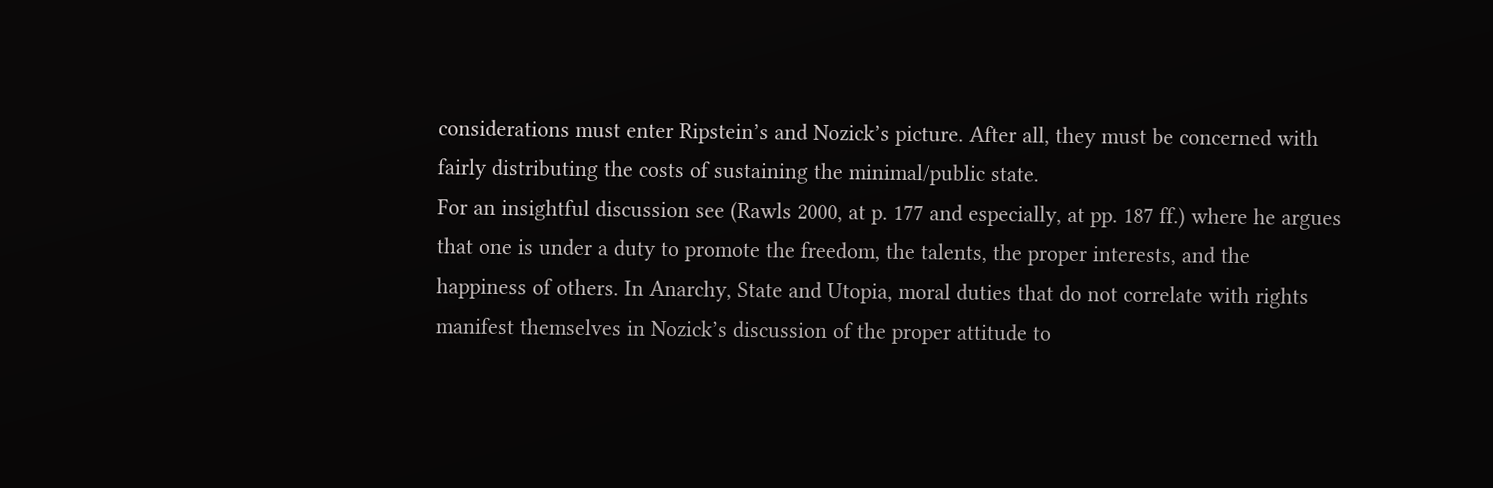considerations must enter Ripstein’s and Nozick’s picture. After all, they must be concerned with fairly distributing the costs of sustaining the minimal/public state.
For an insightful discussion see (Rawls 2000, at p. 177 and especially, at pp. 187 ff.) where he argues that one is under a duty to promote the freedom, the talents, the proper interests, and the happiness of others. In Anarchy, State and Utopia, moral duties that do not correlate with rights manifest themselves in Nozick’s discussion of the proper attitude to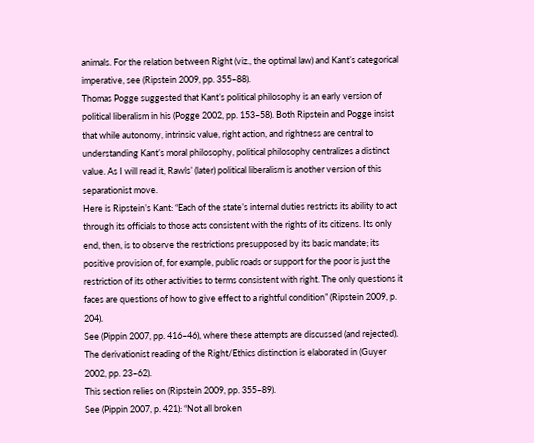animals. For the relation between Right (viz., the optimal law) and Kant’s categorical imperative, see (Ripstein 2009, pp. 355–88).
Thomas Pogge suggested that Kant’s political philosophy is an early version of political liberalism in his (Pogge 2002, pp. 153–58). Both Ripstein and Pogge insist that while autonomy, intrinsic value, right action, and rightness are central to understanding Kant’s moral philosophy, political philosophy centralizes a distinct value. As I will read it, Rawls’ (later) political liberalism is another version of this separationist move.
Here is Ripstein’s Kant: “Each of the state’s internal duties restricts its ability to act through its officials to those acts consistent with the rights of its citizens. Its only end, then, is to observe the restrictions presupposed by its basic mandate; its positive provision of, for example, public roads or support for the poor is just the restriction of its other activities to terms consistent with right. The only questions it faces are questions of how to give effect to a rightful condition” (Ripstein 2009, p. 204).
See (Pippin 2007, pp. 416–46), where these attempts are discussed (and rejected). The derivationist reading of the Right/Ethics distinction is elaborated in (Guyer 2002, pp. 23–62).
This section relies on (Ripstein 2009, pp. 355–89).
See (Pippin 2007, p. 421): “Not all broken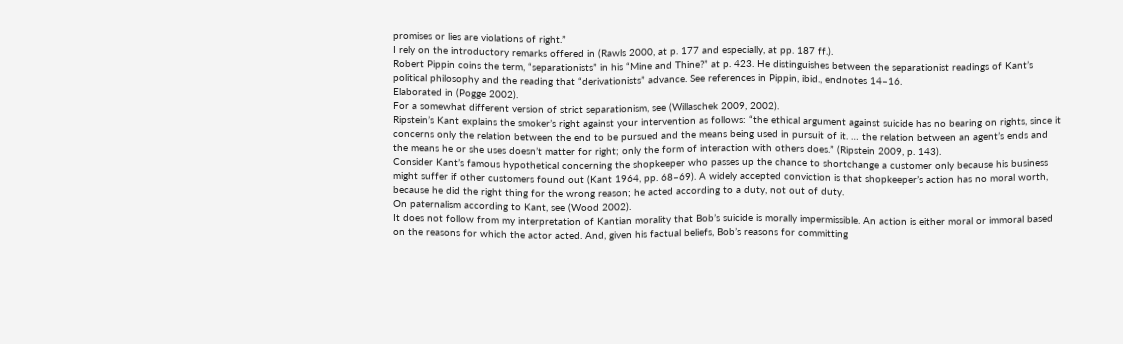promises or lies are violations of right.”
I rely on the introductory remarks offered in (Rawls 2000, at p. 177 and especially, at pp. 187 ff.).
Robert Pippin coins the term, “separationists” in his “Mine and Thine?” at p. 423. He distinguishes between the separationist readings of Kant’s political philosophy and the reading that “derivationists” advance. See references in Pippin, ibid., endnotes 14–16.
Elaborated in (Pogge 2002).
For a somewhat different version of strict separationism, see (Willaschek 2009, 2002).
Ripstein’s Kant explains the smoker’s right against your intervention as follows: “the ethical argument against suicide has no bearing on rights, since it concerns only the relation between the end to be pursued and the means being used in pursuit of it. … the relation between an agent’s ends and the means he or she uses doesn’t matter for right; only the form of interaction with others does.” (Ripstein 2009, p. 143).
Consider Kant’s famous hypothetical concerning the shopkeeper who passes up the chance to shortchange a customer only because his business might suffer if other customers found out (Kant 1964, pp. 68–69). A widely accepted conviction is that shopkeeper’s action has no moral worth, because he did the right thing for the wrong reason; he acted according to a duty, not out of duty.
On paternalism according to Kant, see (Wood 2002).
It does not follow from my interpretation of Kantian morality that Bob’s suicide is morally impermissible. An action is either moral or immoral based on the reasons for which the actor acted. And, given his factual beliefs, Bob’s reasons for committing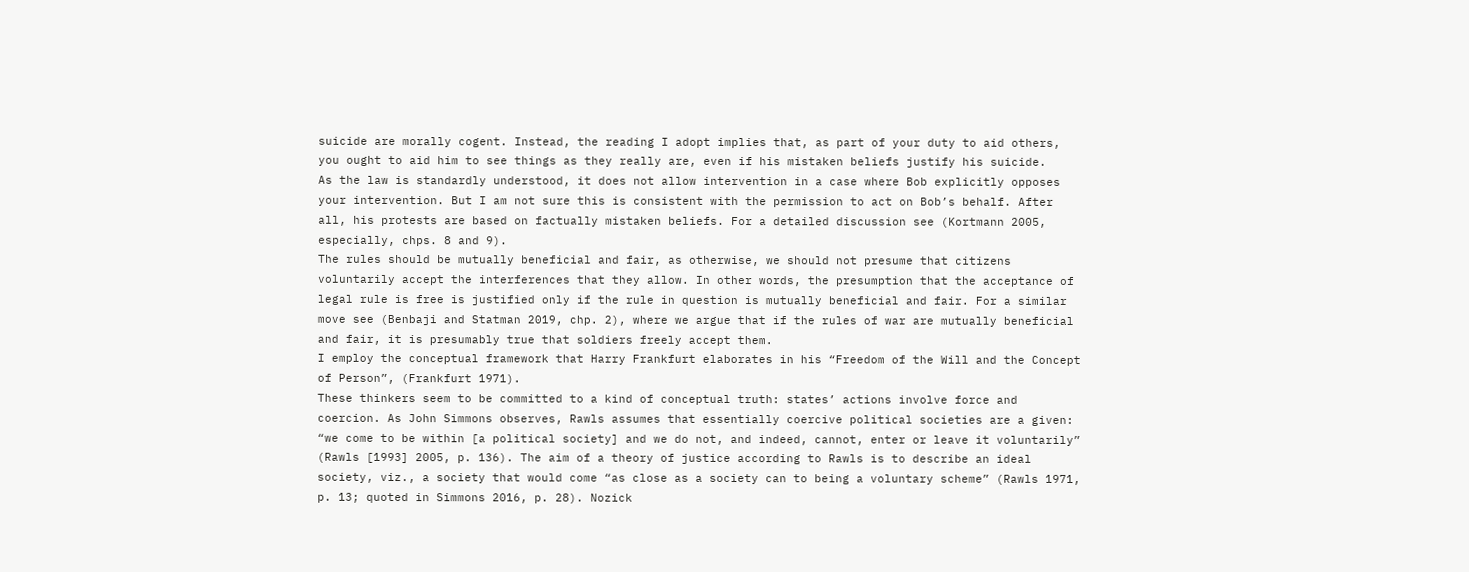suicide are morally cogent. Instead, the reading I adopt implies that, as part of your duty to aid others, you ought to aid him to see things as they really are, even if his mistaken beliefs justify his suicide.
As the law is standardly understood, it does not allow intervention in a case where Bob explicitly opposes your intervention. But I am not sure this is consistent with the permission to act on Bob’s behalf. After all, his protests are based on factually mistaken beliefs. For a detailed discussion see (Kortmann 2005, especially, chps. 8 and 9).
The rules should be mutually beneficial and fair, as otherwise, we should not presume that citizens voluntarily accept the interferences that they allow. In other words, the presumption that the acceptance of legal rule is free is justified only if the rule in question is mutually beneficial and fair. For a similar move see (Benbaji and Statman 2019, chp. 2), where we argue that if the rules of war are mutually beneficial and fair, it is presumably true that soldiers freely accept them.
I employ the conceptual framework that Harry Frankfurt elaborates in his “Freedom of the Will and the Concept of Person”, (Frankfurt 1971).
These thinkers seem to be committed to a kind of conceptual truth: states’ actions involve force and coercion. As John Simmons observes, Rawls assumes that essentially coercive political societies are a given: “we come to be within [a political society] and we do not, and indeed, cannot, enter or leave it voluntarily” (Rawls [1993] 2005, p. 136). The aim of a theory of justice according to Rawls is to describe an ideal society, viz., a society that would come “as close as a society can to being a voluntary scheme” (Rawls 1971, p. 13; quoted in Simmons 2016, p. 28). Nozick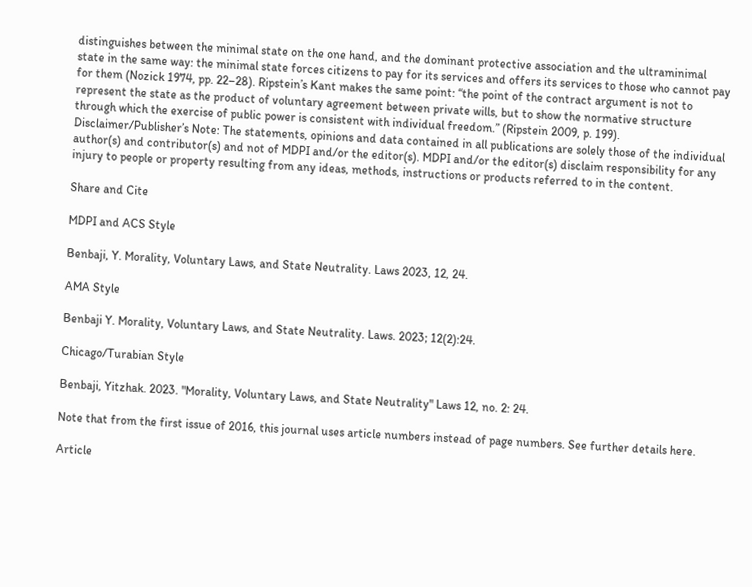distinguishes between the minimal state on the one hand, and the dominant protective association and the ultraminimal state in the same way: the minimal state forces citizens to pay for its services and offers its services to those who cannot pay for them (Nozick 1974, pp. 22–28). Ripstein’s Kant makes the same point: “the point of the contract argument is not to represent the state as the product of voluntary agreement between private wills, but to show the normative structure through which the exercise of public power is consistent with individual freedom.” (Ripstein 2009, p. 199).
Disclaimer/Publisher’s Note: The statements, opinions and data contained in all publications are solely those of the individual author(s) and contributor(s) and not of MDPI and/or the editor(s). MDPI and/or the editor(s) disclaim responsibility for any injury to people or property resulting from any ideas, methods, instructions or products referred to in the content.

Share and Cite

MDPI and ACS Style

Benbaji, Y. Morality, Voluntary Laws, and State Neutrality. Laws 2023, 12, 24.

AMA Style

Benbaji Y. Morality, Voluntary Laws, and State Neutrality. Laws. 2023; 12(2):24.

Chicago/Turabian Style

Benbaji, Yitzhak. 2023. "Morality, Voluntary Laws, and State Neutrality" Laws 12, no. 2: 24.

Note that from the first issue of 2016, this journal uses article numbers instead of page numbers. See further details here.

Article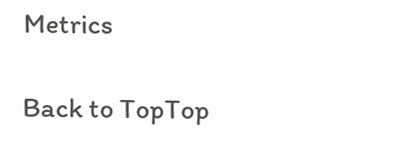Metrics

Back to TopTop